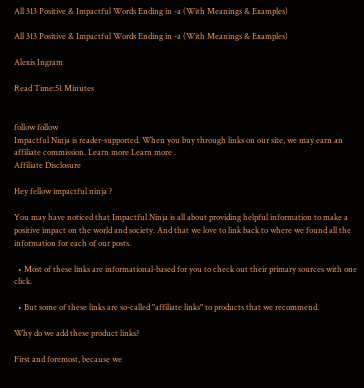All 313 Positive & Impactful Words Ending in -a (With Meanings & Examples)

All 313 Positive & Impactful Words Ending in -a (With Meanings & Examples)

Alexis Ingram

Read Time:51 Minutes


follow follow
Impactful Ninja is reader-supported. When you buy through links on our site, we may earn an affiliate commission. Learn more Learn more .
Affiliate Disclosure

Hey fellow impactful ninja ?

You may have noticed that Impactful Ninja is all about providing helpful information to make a positive impact on the world and society. And that we love to link back to where we found all the information for each of our posts.

  • Most of these links are informational-based for you to check out their primary sources with one click.

  • But some of these links are so-called "affiliate links" to products that we recommend.

Why do we add these product links?

First and foremost, because we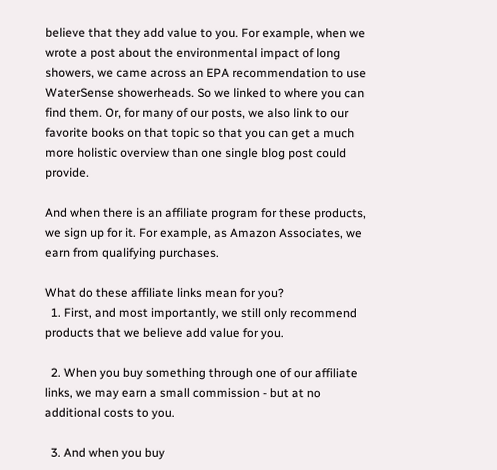believe that they add value to you. For example, when we wrote a post about the environmental impact of long showers, we came across an EPA recommendation to use WaterSense showerheads. So we linked to where you can find them. Or, for many of our posts, we also link to our favorite books on that topic so that you can get a much more holistic overview than one single blog post could provide.

And when there is an affiliate program for these products, we sign up for it. For example, as Amazon Associates, we earn from qualifying purchases.

What do these affiliate links mean for you?
  1. First, and most importantly, we still only recommend products that we believe add value for you.

  2. When you buy something through one of our affiliate links, we may earn a small commission - but at no additional costs to you.

  3. And when you buy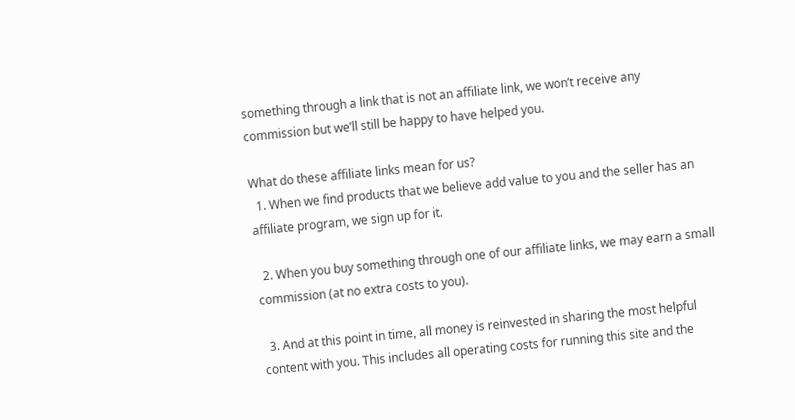something through a link that is not an affiliate link, we won’t receive any commission but we’ll still be happy to have helped you.

What do these affiliate links mean for us?
  1. When we find products that we believe add value to you and the seller has an affiliate program, we sign up for it.

  2. When you buy something through one of our affiliate links, we may earn a small commission (at no extra costs to you).

  3. And at this point in time, all money is reinvested in sharing the most helpful content with you. This includes all operating costs for running this site and the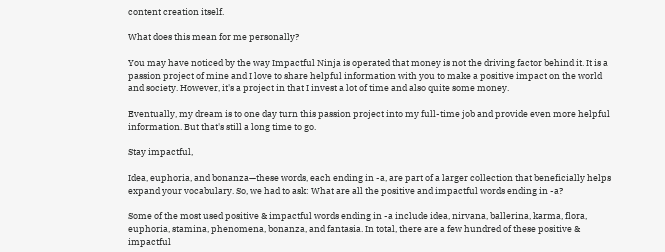content creation itself.

What does this mean for me personally?

You may have noticed by the way Impactful Ninja is operated that money is not the driving factor behind it. It is a passion project of mine and I love to share helpful information with you to make a positive impact on the world and society. However, it's a project in that I invest a lot of time and also quite some money.

Eventually, my dream is to one day turn this passion project into my full-time job and provide even more helpful information. But that's still a long time to go.

Stay impactful,

Idea, euphoria, and bonanza—these words, each ending in -a, are part of a larger collection that beneficially helps expand your vocabulary. So, we had to ask: What are all the positive and impactful words ending in -a?

Some of the most used positive & impactful words ending in -a include idea, nirvana, ballerina, karma, flora, euphoria, stamina, phenomena, bonanza, and fantasia. In total, there are a few hundred of these positive & impactful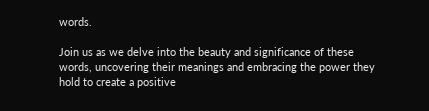words.

Join us as we delve into the beauty and significance of these words, uncovering their meanings and embracing the power they hold to create a positive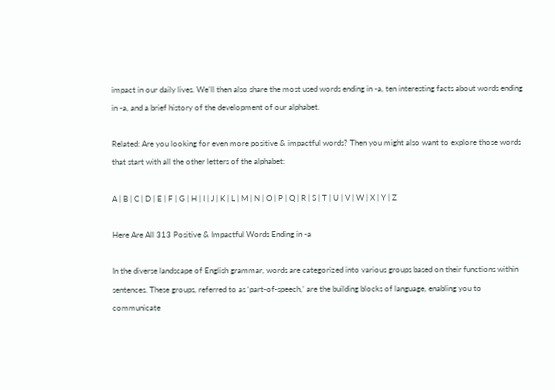impact in our daily lives. We’ll then also share the most used words ending in -a, ten interesting facts about words ending in -a, and a brief history of the development of our alphabet.

Related: Are you looking for even more positive & impactful words? Then you might also want to explore those words that start with all the other letters of the alphabet:

A | B | C | D | E | F | G | H | I | J | K | L | M | N | O | P | Q | R | S | T | U | V | W | X | Y | Z

Here Are All 313 Positive & Impactful Words Ending in -a

In the diverse landscape of English grammar, words are categorized into various groups based on their functions within sentences. These groups, referred to as ‘part-of-speech,’ are the building blocks of language, enabling you to communicate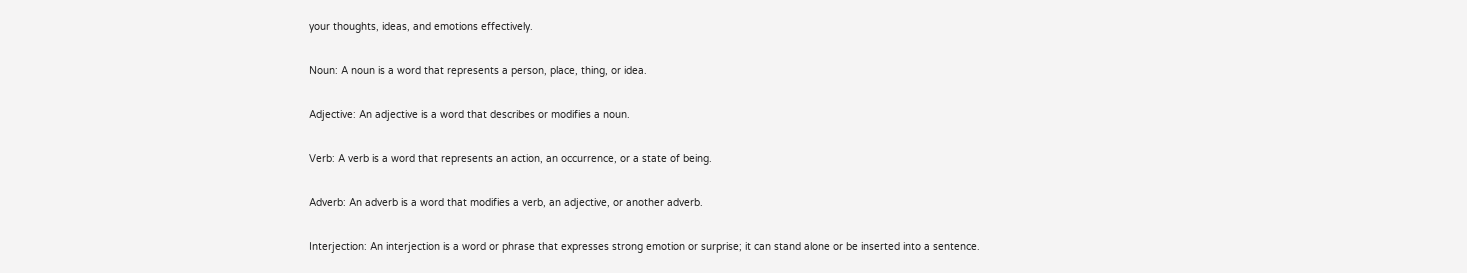your thoughts, ideas, and emotions effectively.

Noun: A noun is a word that represents a person, place, thing, or idea.

Adjective: An adjective is a word that describes or modifies a noun.

Verb: A verb is a word that represents an action, an occurrence, or a state of being.

Adverb: An adverb is a word that modifies a verb, an adjective, or another adverb.

Interjection: An interjection is a word or phrase that expresses strong emotion or surprise; it can stand alone or be inserted into a sentence.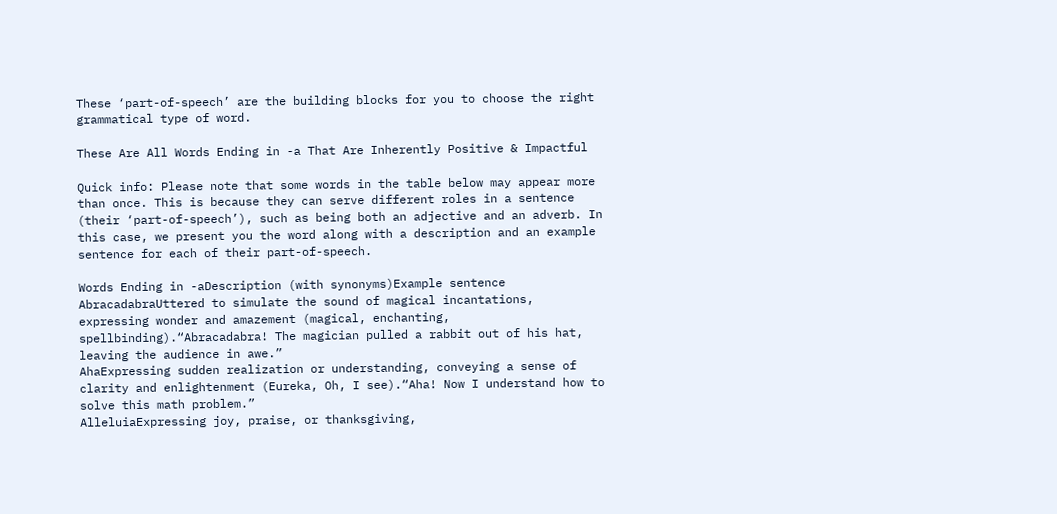These ‘part-of-speech’ are the building blocks for you to choose the right grammatical type of word.

These Are All Words Ending in -a That Are Inherently Positive & Impactful

Quick info: Please note that some words in the table below may appear more than once. This is because they can serve different roles in a sentence (their ‘part-of-speech’), such as being both an adjective and an adverb. In this case, we present you the word along with a description and an example sentence for each of their part-of-speech.

Words Ending in -aDescription (with synonyms)Example sentence
AbracadabraUttered to simulate the sound of magical incantations, expressing wonder and amazement (magical, enchanting, spellbinding).“Abracadabra! The magician pulled a rabbit out of his hat, leaving the audience in awe.”
AhaExpressing sudden realization or understanding, conveying a sense of clarity and enlightenment (Eureka, Oh, I see).“Aha! Now I understand how to solve this math problem.”
AlleluiaExpressing joy, praise, or thanksgiving,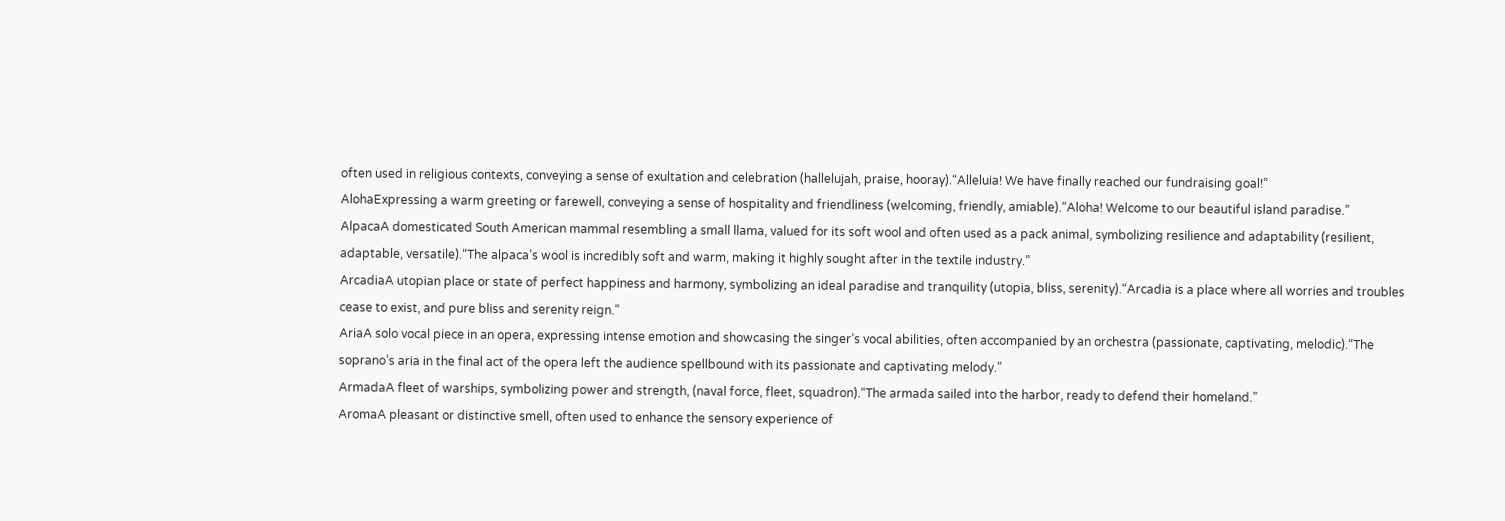often used in religious contexts, conveying a sense of exultation and celebration (hallelujah, praise, hooray).“Alleluia! We have finally reached our fundraising goal!”
AlohaExpressing a warm greeting or farewell, conveying a sense of hospitality and friendliness (welcoming, friendly, amiable).“Aloha! Welcome to our beautiful island paradise.”
AlpacaA domesticated South American mammal resembling a small llama, valued for its soft wool and often used as a pack animal, symbolizing resilience and adaptability (resilient, adaptable, versatile).“The alpaca’s wool is incredibly soft and warm, making it highly sought after in the textile industry.”
ArcadiaA utopian place or state of perfect happiness and harmony, symbolizing an ideal paradise and tranquility (utopia, bliss, serenity).“Arcadia is a place where all worries and troubles cease to exist, and pure bliss and serenity reign.”
AriaA solo vocal piece in an opera, expressing intense emotion and showcasing the singer’s vocal abilities, often accompanied by an orchestra (passionate, captivating, melodic).“The soprano’s aria in the final act of the opera left the audience spellbound with its passionate and captivating melody.”
ArmadaA fleet of warships, symbolizing power and strength, (naval force, fleet, squadron).“The armada sailed into the harbor, ready to defend their homeland.”
AromaA pleasant or distinctive smell, often used to enhance the sensory experience of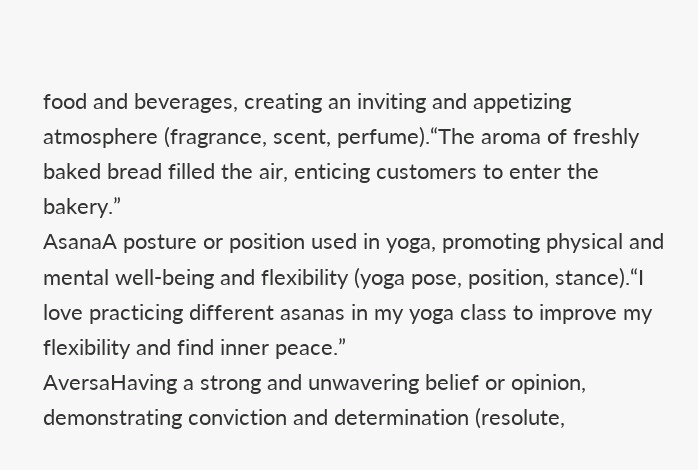food and beverages, creating an inviting and appetizing atmosphere (fragrance, scent, perfume).“The aroma of freshly baked bread filled the air, enticing customers to enter the bakery.”
AsanaA posture or position used in yoga, promoting physical and mental well-being and flexibility (yoga pose, position, stance).“I love practicing different asanas in my yoga class to improve my flexibility and find inner peace.”
AversaHaving a strong and unwavering belief or opinion, demonstrating conviction and determination (resolute,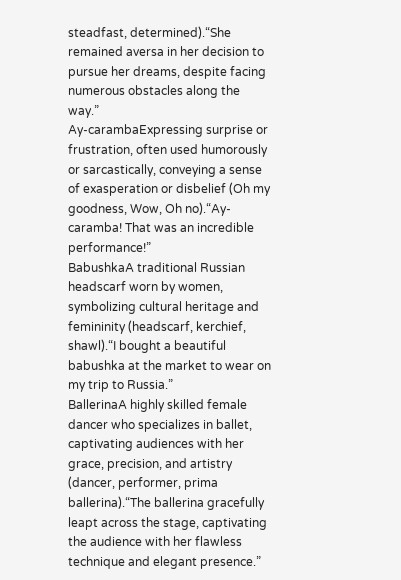steadfast, determined).“She remained aversa in her decision to pursue her dreams, despite facing numerous obstacles along the way.”
Ay-carambaExpressing surprise or frustration, often used humorously or sarcastically, conveying a sense of exasperation or disbelief (Oh my goodness, Wow, Oh no).“Ay-caramba! That was an incredible performance!”
BabushkaA traditional Russian headscarf worn by women, symbolizing cultural heritage and femininity (headscarf, kerchief, shawl).“I bought a beautiful babushka at the market to wear on my trip to Russia.”
BallerinaA highly skilled female dancer who specializes in ballet, captivating audiences with her grace, precision, and artistry (dancer, performer, prima ballerina).“The ballerina gracefully leapt across the stage, captivating the audience with her flawless technique and elegant presence.”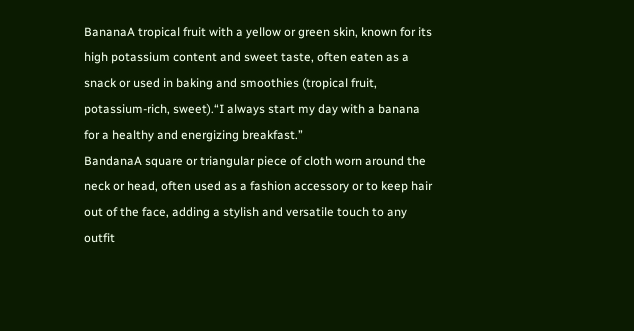BananaA tropical fruit with a yellow or green skin, known for its high potassium content and sweet taste, often eaten as a snack or used in baking and smoothies (tropical fruit, potassium-rich, sweet).“I always start my day with a banana for a healthy and energizing breakfast.”
BandanaA square or triangular piece of cloth worn around the neck or head, often used as a fashion accessory or to keep hair out of the face, adding a stylish and versatile touch to any outfit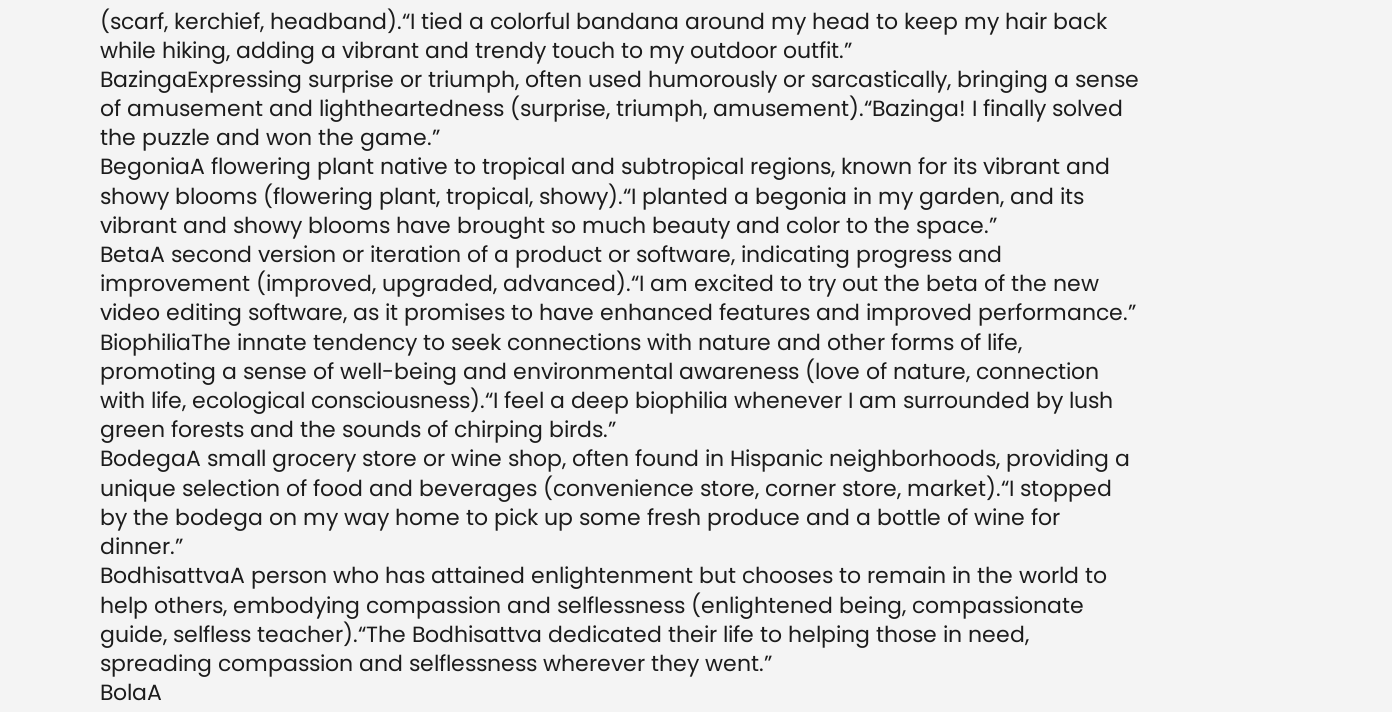(scarf, kerchief, headband).“I tied a colorful bandana around my head to keep my hair back while hiking, adding a vibrant and trendy touch to my outdoor outfit.”
BazingaExpressing surprise or triumph, often used humorously or sarcastically, bringing a sense of amusement and lightheartedness (surprise, triumph, amusement).“Bazinga! I finally solved the puzzle and won the game.”
BegoniaA flowering plant native to tropical and subtropical regions, known for its vibrant and showy blooms (flowering plant, tropical, showy).“I planted a begonia in my garden, and its vibrant and showy blooms have brought so much beauty and color to the space.”
BetaA second version or iteration of a product or software, indicating progress and improvement (improved, upgraded, advanced).“I am excited to try out the beta of the new video editing software, as it promises to have enhanced features and improved performance.”
BiophiliaThe innate tendency to seek connections with nature and other forms of life, promoting a sense of well-being and environmental awareness (love of nature, connection with life, ecological consciousness).“I feel a deep biophilia whenever I am surrounded by lush green forests and the sounds of chirping birds.”
BodegaA small grocery store or wine shop, often found in Hispanic neighborhoods, providing a unique selection of food and beverages (convenience store, corner store, market).“I stopped by the bodega on my way home to pick up some fresh produce and a bottle of wine for dinner.”
BodhisattvaA person who has attained enlightenment but chooses to remain in the world to help others, embodying compassion and selflessness (enlightened being, compassionate guide, selfless teacher).“The Bodhisattva dedicated their life to helping those in need, spreading compassion and selflessness wherever they went.”
BolaA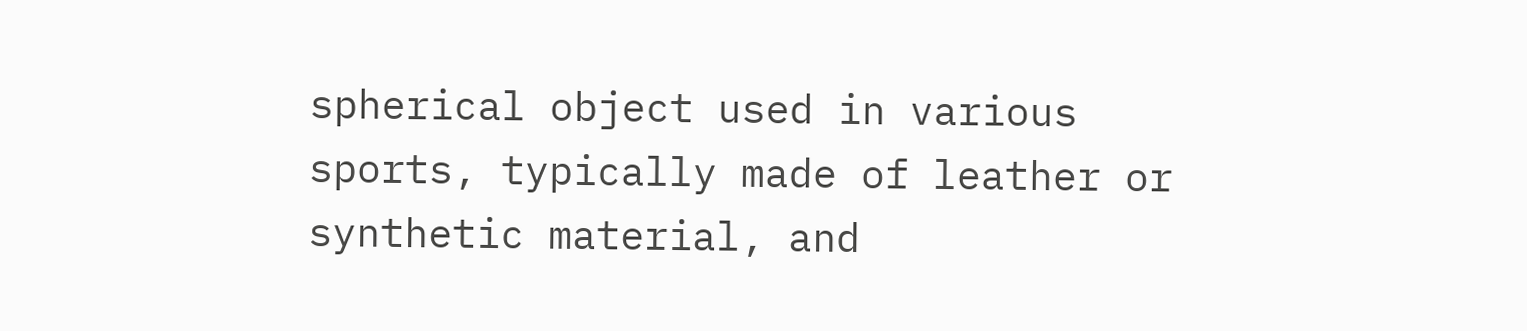spherical object used in various sports, typically made of leather or synthetic material, and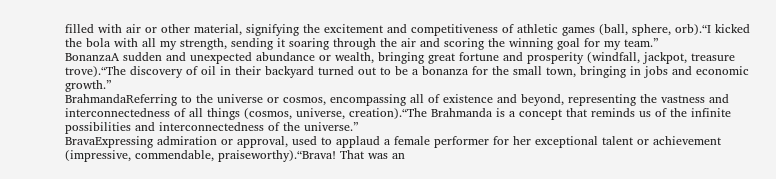filled with air or other material, signifying the excitement and competitiveness of athletic games (ball, sphere, orb).“I kicked the bola with all my strength, sending it soaring through the air and scoring the winning goal for my team.”
BonanzaA sudden and unexpected abundance or wealth, bringing great fortune and prosperity (windfall, jackpot, treasure trove).“The discovery of oil in their backyard turned out to be a bonanza for the small town, bringing in jobs and economic growth.”
BrahmandaReferring to the universe or cosmos, encompassing all of existence and beyond, representing the vastness and interconnectedness of all things (cosmos, universe, creation).“The Brahmanda is a concept that reminds us of the infinite possibilities and interconnectedness of the universe.”
BravaExpressing admiration or approval, used to applaud a female performer for her exceptional talent or achievement (impressive, commendable, praiseworthy).“Brava! That was an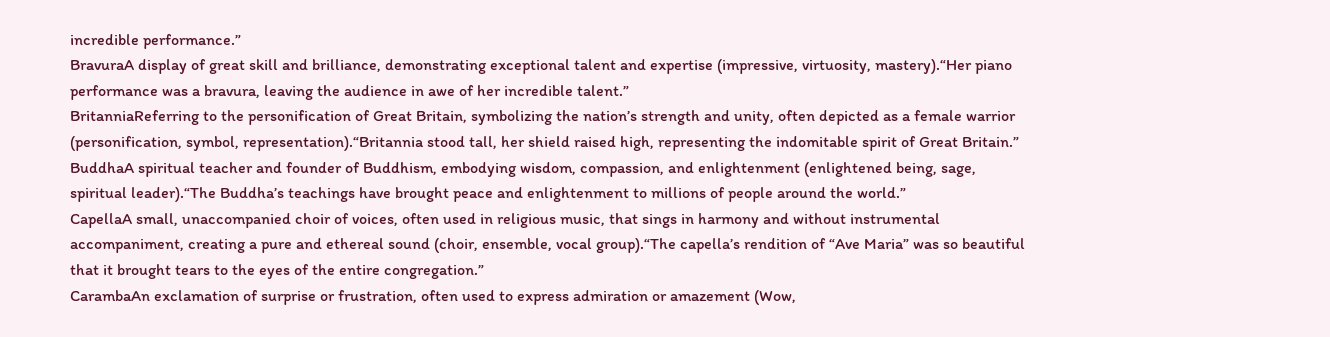incredible performance.”
BravuraA display of great skill and brilliance, demonstrating exceptional talent and expertise (impressive, virtuosity, mastery).“Her piano performance was a bravura, leaving the audience in awe of her incredible talent.”
BritanniaReferring to the personification of Great Britain, symbolizing the nation’s strength and unity, often depicted as a female warrior (personification, symbol, representation).“Britannia stood tall, her shield raised high, representing the indomitable spirit of Great Britain.”
BuddhaA spiritual teacher and founder of Buddhism, embodying wisdom, compassion, and enlightenment (enlightened being, sage, spiritual leader).“The Buddha’s teachings have brought peace and enlightenment to millions of people around the world.”
CapellaA small, unaccompanied choir of voices, often used in religious music, that sings in harmony and without instrumental accompaniment, creating a pure and ethereal sound (choir, ensemble, vocal group).“The capella’s rendition of “Ave Maria” was so beautiful that it brought tears to the eyes of the entire congregation.”
CarambaAn exclamation of surprise or frustration, often used to express admiration or amazement (Wow,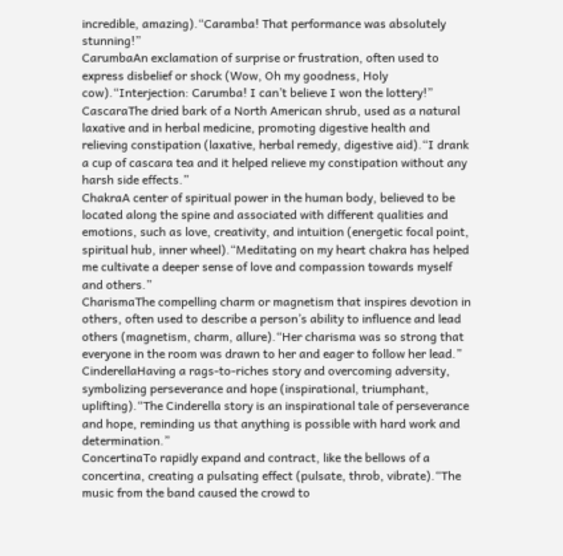incredible, amazing).“Caramba! That performance was absolutely stunning!”
CarumbaAn exclamation of surprise or frustration, often used to express disbelief or shock (Wow, Oh my goodness, Holy cow).“Interjection: Carumba! I can’t believe I won the lottery!”
CascaraThe dried bark of a North American shrub, used as a natural laxative and in herbal medicine, promoting digestive health and relieving constipation (laxative, herbal remedy, digestive aid).“I drank a cup of cascara tea and it helped relieve my constipation without any harsh side effects.”
ChakraA center of spiritual power in the human body, believed to be located along the spine and associated with different qualities and emotions, such as love, creativity, and intuition (energetic focal point, spiritual hub, inner wheel).“Meditating on my heart chakra has helped me cultivate a deeper sense of love and compassion towards myself and others.”
CharismaThe compelling charm or magnetism that inspires devotion in others, often used to describe a person’s ability to influence and lead others (magnetism, charm, allure).“Her charisma was so strong that everyone in the room was drawn to her and eager to follow her lead.”
CinderellaHaving a rags-to-riches story and overcoming adversity, symbolizing perseverance and hope (inspirational, triumphant, uplifting).“The Cinderella story is an inspirational tale of perseverance and hope, reminding us that anything is possible with hard work and determination.”
ConcertinaTo rapidly expand and contract, like the bellows of a concertina, creating a pulsating effect (pulsate, throb, vibrate).“The music from the band caused the crowd to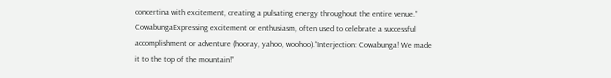concertina with excitement, creating a pulsating energy throughout the entire venue.”
CowabungaExpressing excitement or enthusiasm, often used to celebrate a successful accomplishment or adventure (hooray, yahoo, woohoo).“Interjection: Cowabunga! We made it to the top of the mountain!”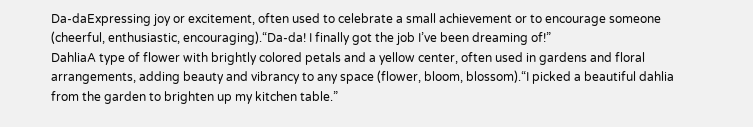Da-daExpressing joy or excitement, often used to celebrate a small achievement or to encourage someone (cheerful, enthusiastic, encouraging).“Da-da! I finally got the job I’ve been dreaming of!”
DahliaA type of flower with brightly colored petals and a yellow center, often used in gardens and floral arrangements, adding beauty and vibrancy to any space (flower, bloom, blossom).“I picked a beautiful dahlia from the garden to brighten up my kitchen table.”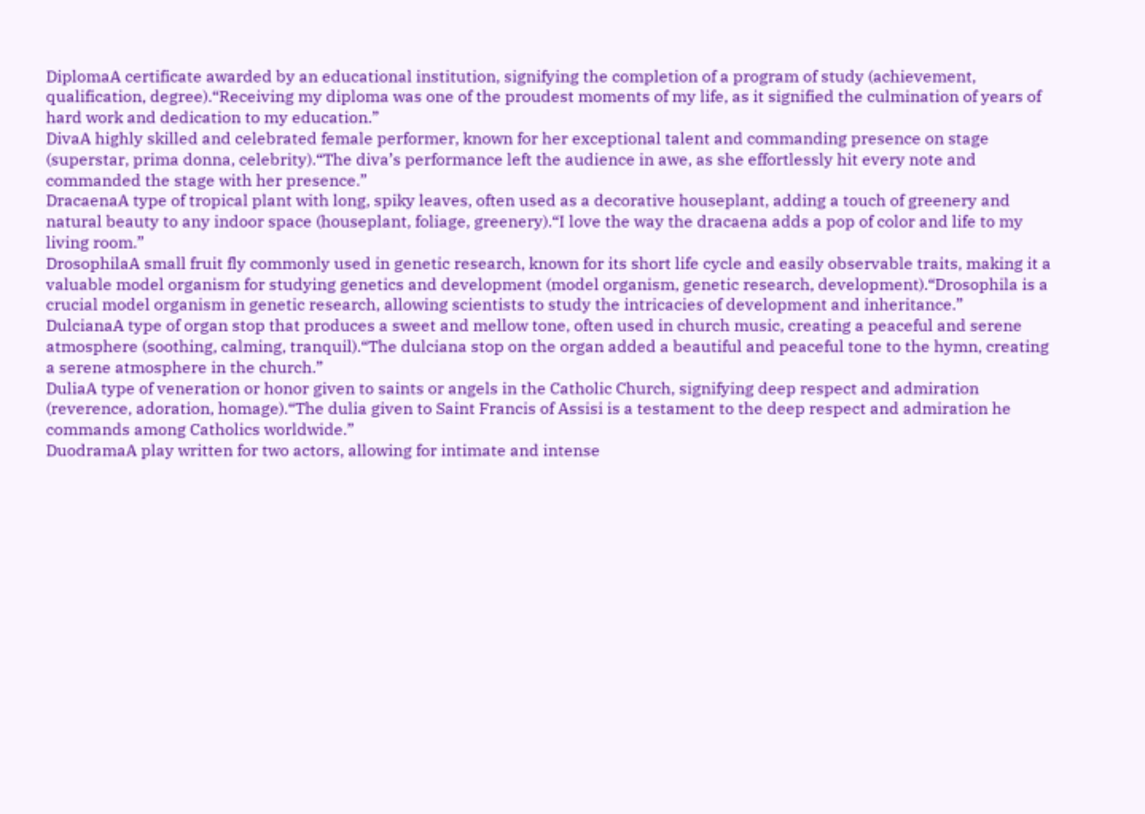DiplomaA certificate awarded by an educational institution, signifying the completion of a program of study (achievement, qualification, degree).“Receiving my diploma was one of the proudest moments of my life, as it signified the culmination of years of hard work and dedication to my education.”
DivaA highly skilled and celebrated female performer, known for her exceptional talent and commanding presence on stage (superstar, prima donna, celebrity).“The diva’s performance left the audience in awe, as she effortlessly hit every note and commanded the stage with her presence.”
DracaenaA type of tropical plant with long, spiky leaves, often used as a decorative houseplant, adding a touch of greenery and natural beauty to any indoor space (houseplant, foliage, greenery).“I love the way the dracaena adds a pop of color and life to my living room.”
DrosophilaA small fruit fly commonly used in genetic research, known for its short life cycle and easily observable traits, making it a valuable model organism for studying genetics and development (model organism, genetic research, development).“Drosophila is a crucial model organism in genetic research, allowing scientists to study the intricacies of development and inheritance.”
DulcianaA type of organ stop that produces a sweet and mellow tone, often used in church music, creating a peaceful and serene atmosphere (soothing, calming, tranquil).“The dulciana stop on the organ added a beautiful and peaceful tone to the hymn, creating a serene atmosphere in the church.”
DuliaA type of veneration or honor given to saints or angels in the Catholic Church, signifying deep respect and admiration (reverence, adoration, homage).“The dulia given to Saint Francis of Assisi is a testament to the deep respect and admiration he commands among Catholics worldwide.”
DuodramaA play written for two actors, allowing for intimate and intense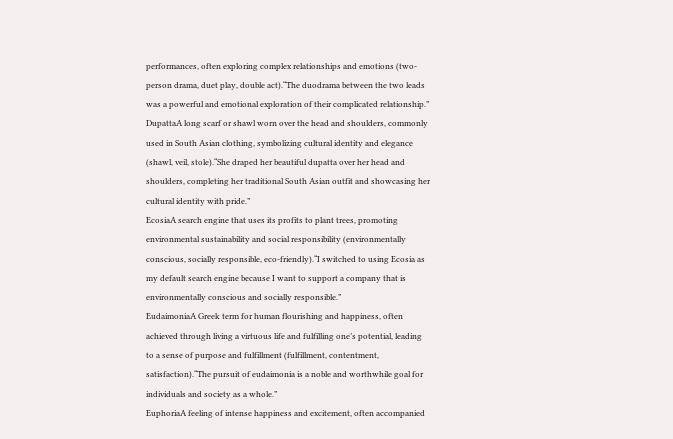performances, often exploring complex relationships and emotions (two-person drama, duet play, double act).“The duodrama between the two leads was a powerful and emotional exploration of their complicated relationship.”
DupattaA long scarf or shawl worn over the head and shoulders, commonly used in South Asian clothing, symbolizing cultural identity and elegance (shawl, veil, stole).“She draped her beautiful dupatta over her head and shoulders, completing her traditional South Asian outfit and showcasing her cultural identity with pride.”
EcosiaA search engine that uses its profits to plant trees, promoting environmental sustainability and social responsibility (environmentally conscious, socially responsible, eco-friendly).“I switched to using Ecosia as my default search engine because I want to support a company that is environmentally conscious and socially responsible.”
EudaimoniaA Greek term for human flourishing and happiness, often achieved through living a virtuous life and fulfilling one’s potential, leading to a sense of purpose and fulfillment (fulfillment, contentment, satisfaction).“The pursuit of eudaimonia is a noble and worthwhile goal for individuals and society as a whole.”
EuphoriaA feeling of intense happiness and excitement, often accompanied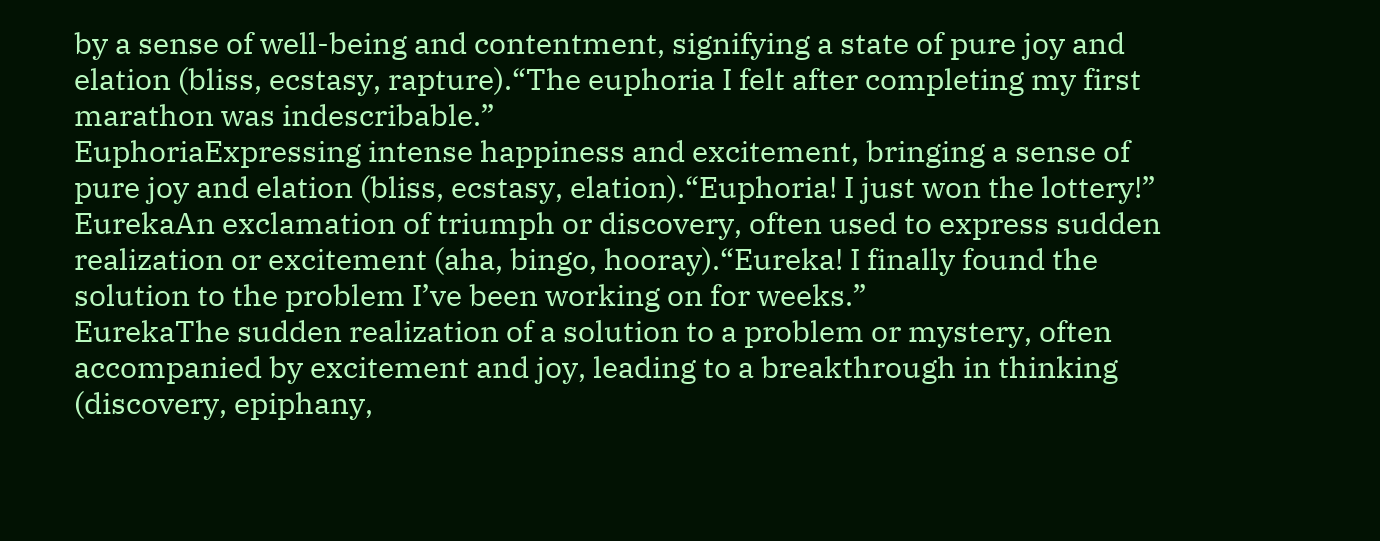by a sense of well-being and contentment, signifying a state of pure joy and elation (bliss, ecstasy, rapture).“The euphoria I felt after completing my first marathon was indescribable.”
EuphoriaExpressing intense happiness and excitement, bringing a sense of pure joy and elation (bliss, ecstasy, elation).“Euphoria! I just won the lottery!”
EurekaAn exclamation of triumph or discovery, often used to express sudden realization or excitement (aha, bingo, hooray).“Eureka! I finally found the solution to the problem I’ve been working on for weeks.”
EurekaThe sudden realization of a solution to a problem or mystery, often accompanied by excitement and joy, leading to a breakthrough in thinking (discovery, epiphany,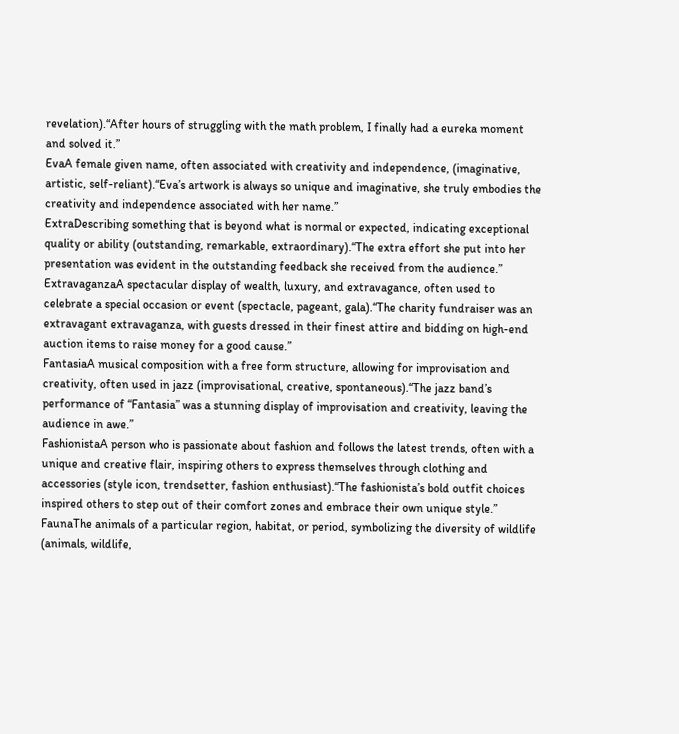revelation).“After hours of struggling with the math problem, I finally had a eureka moment and solved it.”
EvaA female given name, often associated with creativity and independence, (imaginative, artistic, self-reliant).“Eva’s artwork is always so unique and imaginative, she truly embodies the creativity and independence associated with her name.”
ExtraDescribing something that is beyond what is normal or expected, indicating exceptional quality or ability (outstanding, remarkable, extraordinary).“The extra effort she put into her presentation was evident in the outstanding feedback she received from the audience.”
ExtravaganzaA spectacular display of wealth, luxury, and extravagance, often used to celebrate a special occasion or event (spectacle, pageant, gala).“The charity fundraiser was an extravagant extravaganza, with guests dressed in their finest attire and bidding on high-end auction items to raise money for a good cause.”
FantasiaA musical composition with a free form structure, allowing for improvisation and creativity, often used in jazz (improvisational, creative, spontaneous).“The jazz band’s performance of “Fantasia” was a stunning display of improvisation and creativity, leaving the audience in awe.”
FashionistaA person who is passionate about fashion and follows the latest trends, often with a unique and creative flair, inspiring others to express themselves through clothing and accessories (style icon, trendsetter, fashion enthusiast).“The fashionista’s bold outfit choices inspired others to step out of their comfort zones and embrace their own unique style.”
FaunaThe animals of a particular region, habitat, or period, symbolizing the diversity of wildlife (animals, wildlife,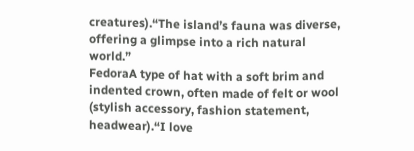creatures).“The island’s fauna was diverse, offering a glimpse into a rich natural world.”
FedoraA type of hat with a soft brim and indented crown, often made of felt or wool (stylish accessory, fashion statement, headwear).“I love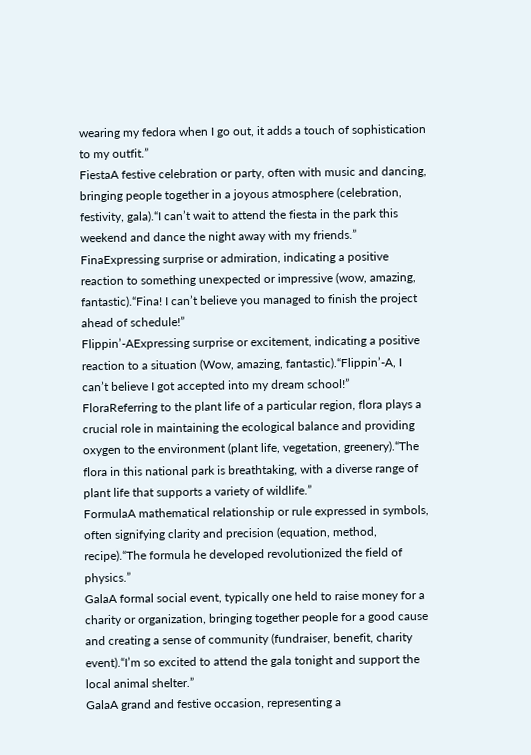wearing my fedora when I go out, it adds a touch of sophistication to my outfit.”
FiestaA festive celebration or party, often with music and dancing, bringing people together in a joyous atmosphere (celebration, festivity, gala).“I can’t wait to attend the fiesta in the park this weekend and dance the night away with my friends.”
FinaExpressing surprise or admiration, indicating a positive reaction to something unexpected or impressive (wow, amazing, fantastic).“Fina! I can’t believe you managed to finish the project ahead of schedule!”
Flippin’-AExpressing surprise or excitement, indicating a positive reaction to a situation (Wow, amazing, fantastic).“Flippin’-A, I can’t believe I got accepted into my dream school!”
FloraReferring to the plant life of a particular region, flora plays a crucial role in maintaining the ecological balance and providing oxygen to the environment (plant life, vegetation, greenery).“The flora in this national park is breathtaking, with a diverse range of plant life that supports a variety of wildlife.”
FormulaA mathematical relationship or rule expressed in symbols, often signifying clarity and precision (equation, method, recipe).“The formula he developed revolutionized the field of physics.”
GalaA formal social event, typically one held to raise money for a charity or organization, bringing together people for a good cause and creating a sense of community (fundraiser, benefit, charity event).“I’m so excited to attend the gala tonight and support the local animal shelter.”
GalaA grand and festive occasion, representing a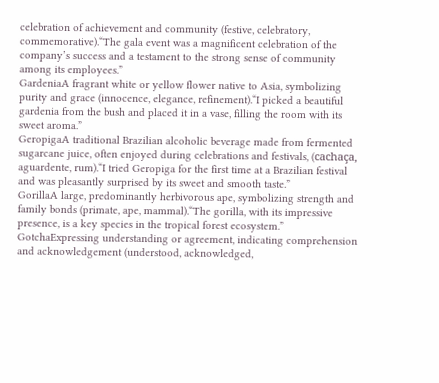celebration of achievement and community (festive, celebratory, commemorative).“The gala event was a magnificent celebration of the company’s success and a testament to the strong sense of community among its employees.”
GardeniaA fragrant white or yellow flower native to Asia, symbolizing purity and grace (innocence, elegance, refinement).“I picked a beautiful gardenia from the bush and placed it in a vase, filling the room with its sweet aroma.”
GeropigaA traditional Brazilian alcoholic beverage made from fermented sugarcane juice, often enjoyed during celebrations and festivals, (cachaça, aguardente, rum).“I tried Geropiga for the first time at a Brazilian festival and was pleasantly surprised by its sweet and smooth taste.”
GorillaA large, predominantly herbivorous ape, symbolizing strength and family bonds (primate, ape, mammal).“The gorilla, with its impressive presence, is a key species in the tropical forest ecosystem.”
GotchaExpressing understanding or agreement, indicating comprehension and acknowledgement (understood, acknowledged,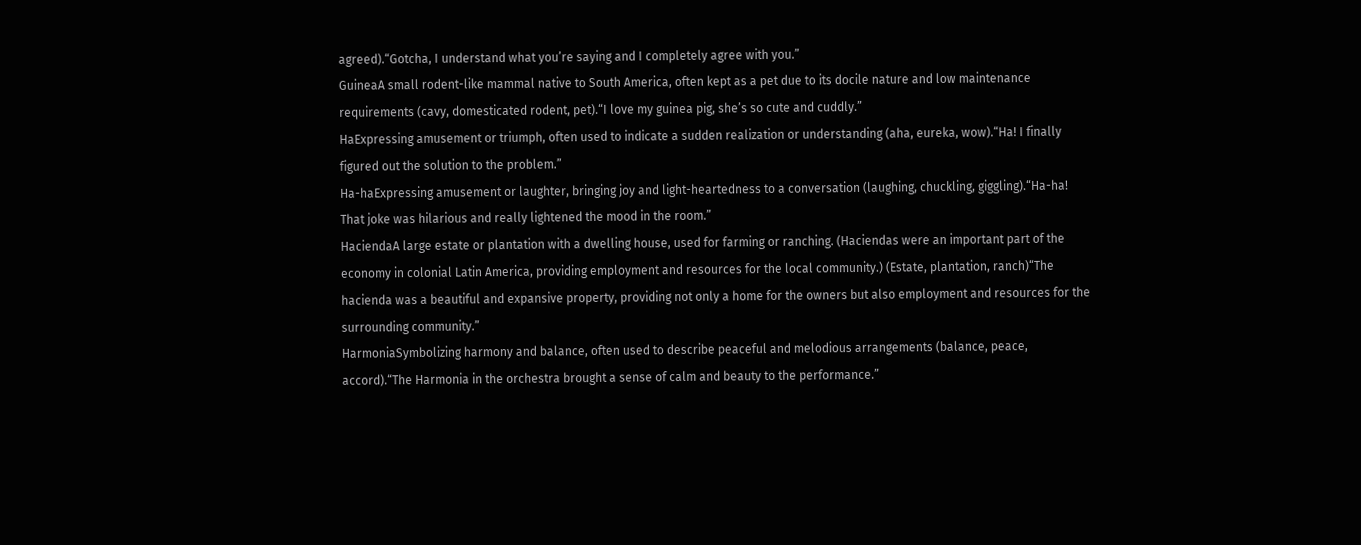agreed).“Gotcha, I understand what you’re saying and I completely agree with you.”
GuineaA small rodent-like mammal native to South America, often kept as a pet due to its docile nature and low maintenance requirements (cavy, domesticated rodent, pet).“I love my guinea pig, she’s so cute and cuddly.”
HaExpressing amusement or triumph, often used to indicate a sudden realization or understanding (aha, eureka, wow).“Ha! I finally figured out the solution to the problem.”
Ha-haExpressing amusement or laughter, bringing joy and light-heartedness to a conversation (laughing, chuckling, giggling).“Ha-ha! That joke was hilarious and really lightened the mood in the room.”
HaciendaA large estate or plantation with a dwelling house, used for farming or ranching. (Haciendas were an important part of the economy in colonial Latin America, providing employment and resources for the local community.) (Estate, plantation, ranch)“The hacienda was a beautiful and expansive property, providing not only a home for the owners but also employment and resources for the surrounding community.”
HarmoniaSymbolizing harmony and balance, often used to describe peaceful and melodious arrangements (balance, peace, accord).“The Harmonia in the orchestra brought a sense of calm and beauty to the performance.”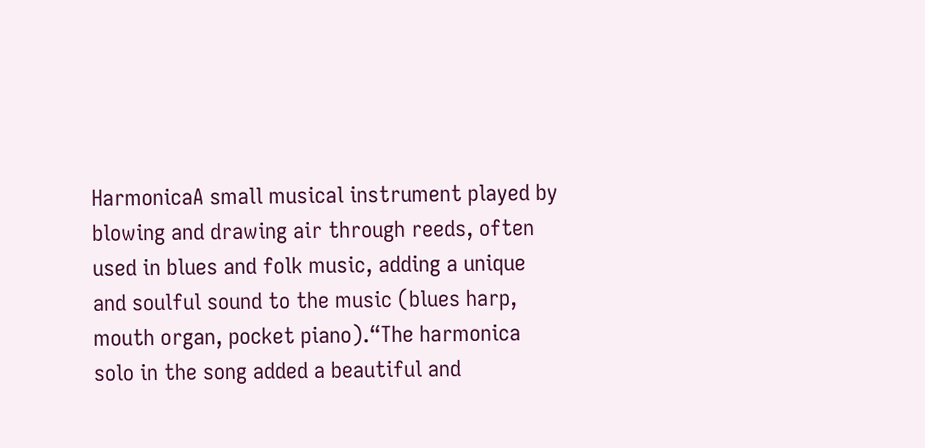HarmonicaA small musical instrument played by blowing and drawing air through reeds, often used in blues and folk music, adding a unique and soulful sound to the music (blues harp, mouth organ, pocket piano).“The harmonica solo in the song added a beautiful and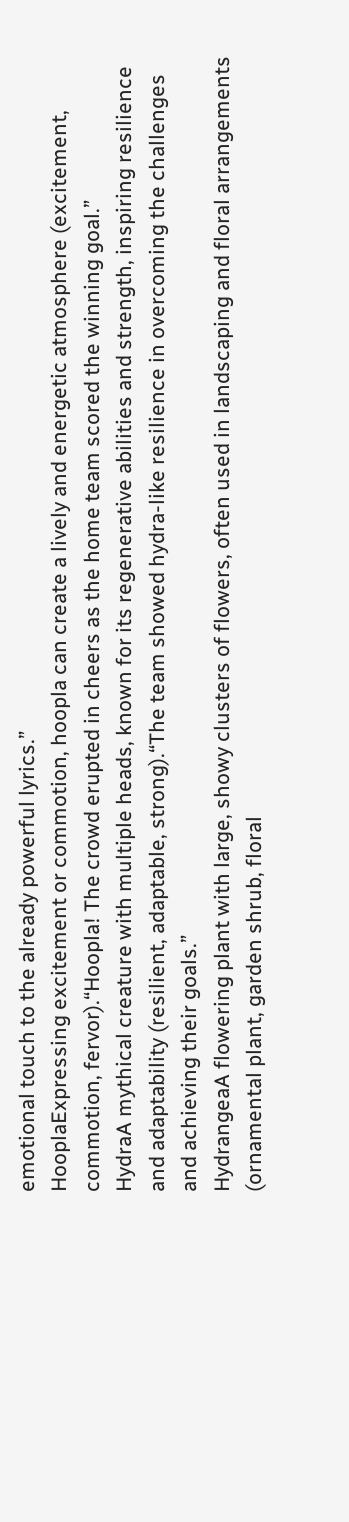emotional touch to the already powerful lyrics.”
HooplaExpressing excitement or commotion, hoopla can create a lively and energetic atmosphere (excitement, commotion, fervor).“Hoopla! The crowd erupted in cheers as the home team scored the winning goal.”
HydraA mythical creature with multiple heads, known for its regenerative abilities and strength, inspiring resilience and adaptability (resilient, adaptable, strong).“The team showed hydra-like resilience in overcoming the challenges and achieving their goals.”
HydrangeaA flowering plant with large, showy clusters of flowers, often used in landscaping and floral arrangements (ornamental plant, garden shrub, floral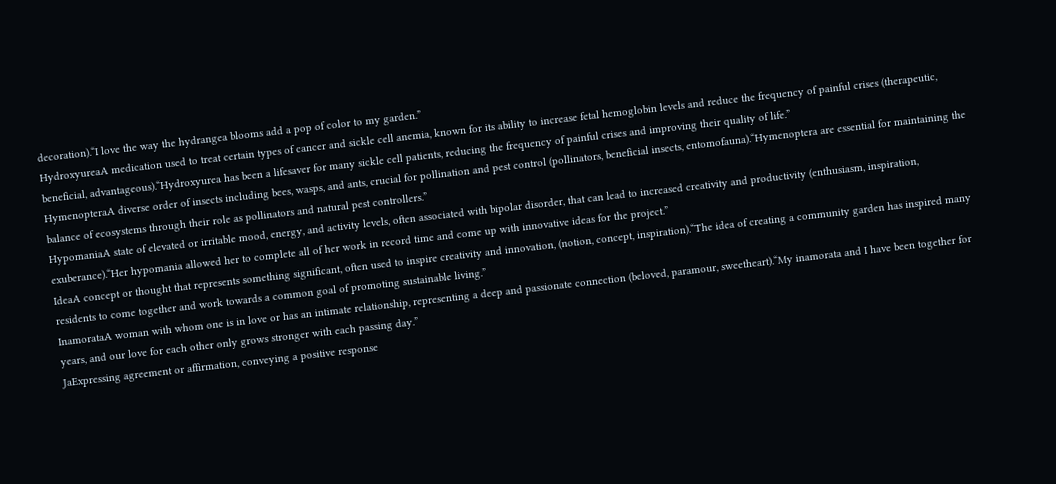decoration).“I love the way the hydrangea blooms add a pop of color to my garden.”
HydroxyureaA medication used to treat certain types of cancer and sickle cell anemia, known for its ability to increase fetal hemoglobin levels and reduce the frequency of painful crises (therapeutic, beneficial, advantageous).“Hydroxyurea has been a lifesaver for many sickle cell patients, reducing the frequency of painful crises and improving their quality of life.”
HymenopteraA diverse order of insects including bees, wasps, and ants, crucial for pollination and pest control (pollinators, beneficial insects, entomofauna).“Hymenoptera are essential for maintaining the balance of ecosystems through their role as pollinators and natural pest controllers.”
HypomaniaA state of elevated or irritable mood, energy, and activity levels, often associated with bipolar disorder, that can lead to increased creativity and productivity (enthusiasm, inspiration, exuberance).“Her hypomania allowed her to complete all of her work in record time and come up with innovative ideas for the project.”
IdeaA concept or thought that represents something significant, often used to inspire creativity and innovation, (notion, concept, inspiration).“The idea of creating a community garden has inspired many residents to come together and work towards a common goal of promoting sustainable living.”
InamorataA woman with whom one is in love or has an intimate relationship, representing a deep and passionate connection (beloved, paramour, sweetheart).“My inamorata and I have been together for years, and our love for each other only grows stronger with each passing day.”
JaExpressing agreement or affirmation, conveying a positive response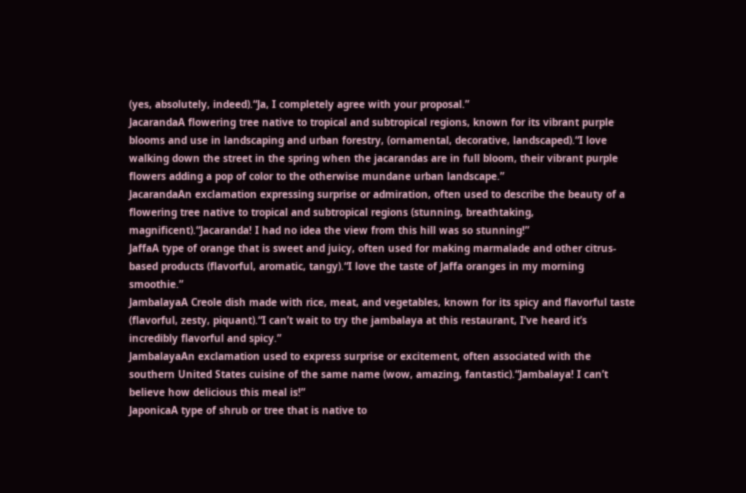(yes, absolutely, indeed).“Ja, I completely agree with your proposal.”
JacarandaA flowering tree native to tropical and subtropical regions, known for its vibrant purple blooms and use in landscaping and urban forestry, (ornamental, decorative, landscaped).“I love walking down the street in the spring when the jacarandas are in full bloom, their vibrant purple flowers adding a pop of color to the otherwise mundane urban landscape.”
JacarandaAn exclamation expressing surprise or admiration, often used to describe the beauty of a flowering tree native to tropical and subtropical regions (stunning, breathtaking, magnificent).“Jacaranda! I had no idea the view from this hill was so stunning!”
JaffaA type of orange that is sweet and juicy, often used for making marmalade and other citrus-based products (flavorful, aromatic, tangy).“I love the taste of Jaffa oranges in my morning smoothie.”
JambalayaA Creole dish made with rice, meat, and vegetables, known for its spicy and flavorful taste (flavorful, zesty, piquant).“I can’t wait to try the jambalaya at this restaurant, I’ve heard it’s incredibly flavorful and spicy.”
JambalayaAn exclamation used to express surprise or excitement, often associated with the southern United States cuisine of the same name (wow, amazing, fantastic).“Jambalaya! I can’t believe how delicious this meal is!”
JaponicaA type of shrub or tree that is native to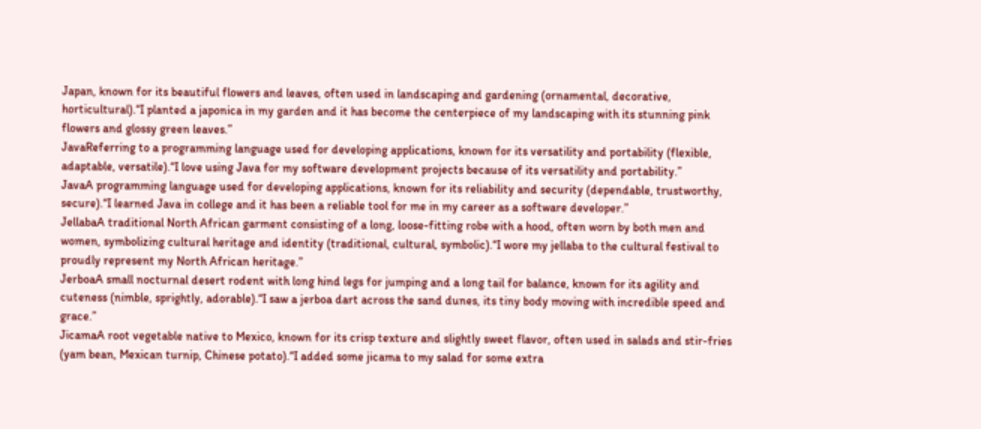Japan, known for its beautiful flowers and leaves, often used in landscaping and gardening (ornamental, decorative, horticultural).“I planted a japonica in my garden and it has become the centerpiece of my landscaping with its stunning pink flowers and glossy green leaves.”
JavaReferring to a programming language used for developing applications, known for its versatility and portability (flexible, adaptable, versatile).“I love using Java for my software development projects because of its versatility and portability.”
JavaA programming language used for developing applications, known for its reliability and security (dependable, trustworthy, secure).“I learned Java in college and it has been a reliable tool for me in my career as a software developer.”
JellabaA traditional North African garment consisting of a long, loose-fitting robe with a hood, often worn by both men and women, symbolizing cultural heritage and identity (traditional, cultural, symbolic).“I wore my jellaba to the cultural festival to proudly represent my North African heritage.”
JerboaA small nocturnal desert rodent with long hind legs for jumping and a long tail for balance, known for its agility and cuteness (nimble, sprightly, adorable).“I saw a jerboa dart across the sand dunes, its tiny body moving with incredible speed and grace.”
JicamaA root vegetable native to Mexico, known for its crisp texture and slightly sweet flavor, often used in salads and stir-fries (yam bean, Mexican turnip, Chinese potato).“I added some jicama to my salad for some extra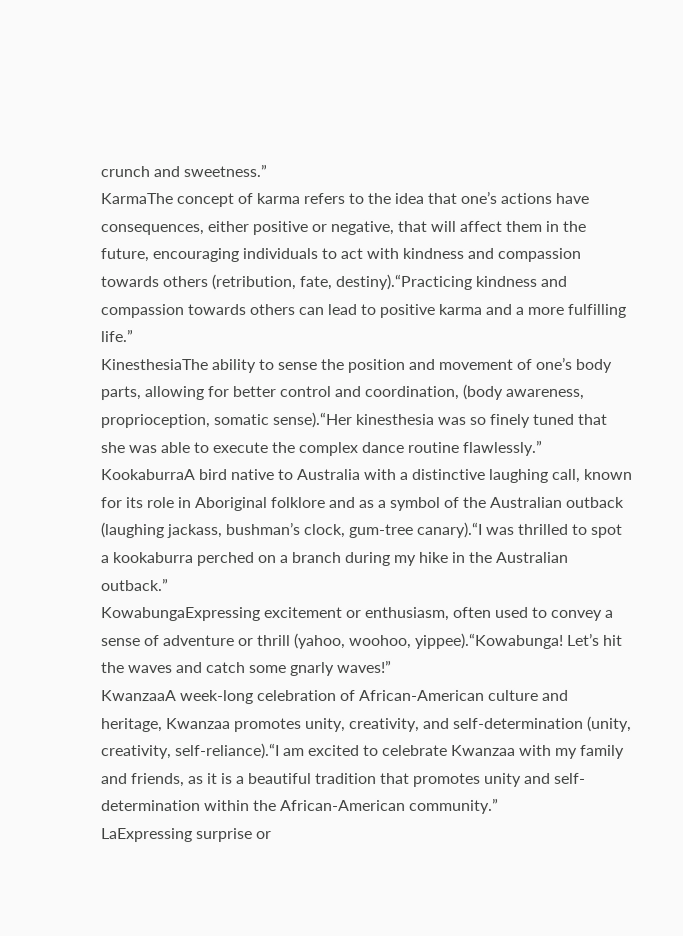crunch and sweetness.”
KarmaThe concept of karma refers to the idea that one’s actions have consequences, either positive or negative, that will affect them in the future, encouraging individuals to act with kindness and compassion towards others (retribution, fate, destiny).“Practicing kindness and compassion towards others can lead to positive karma and a more fulfilling life.”
KinesthesiaThe ability to sense the position and movement of one’s body parts, allowing for better control and coordination, (body awareness, proprioception, somatic sense).“Her kinesthesia was so finely tuned that she was able to execute the complex dance routine flawlessly.”
KookaburraA bird native to Australia with a distinctive laughing call, known for its role in Aboriginal folklore and as a symbol of the Australian outback (laughing jackass, bushman’s clock, gum-tree canary).“I was thrilled to spot a kookaburra perched on a branch during my hike in the Australian outback.”
KowabungaExpressing excitement or enthusiasm, often used to convey a sense of adventure or thrill (yahoo, woohoo, yippee).“Kowabunga! Let’s hit the waves and catch some gnarly waves!”
KwanzaaA week-long celebration of African-American culture and heritage, Kwanzaa promotes unity, creativity, and self-determination (unity, creativity, self-reliance).“I am excited to celebrate Kwanzaa with my family and friends, as it is a beautiful tradition that promotes unity and self-determination within the African-American community.”
LaExpressing surprise or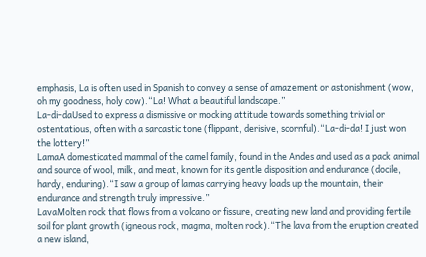emphasis, La is often used in Spanish to convey a sense of amazement or astonishment (wow, oh my goodness, holy cow).“La! What a beautiful landscape.”
La-di-daUsed to express a dismissive or mocking attitude towards something trivial or ostentatious, often with a sarcastic tone (flippant, derisive, scornful).“La-di-da! I just won the lottery!”
LamaA domesticated mammal of the camel family, found in the Andes and used as a pack animal and source of wool, milk, and meat, known for its gentle disposition and endurance (docile, hardy, enduring).“I saw a group of lamas carrying heavy loads up the mountain, their endurance and strength truly impressive.”
LavaMolten rock that flows from a volcano or fissure, creating new land and providing fertile soil for plant growth (igneous rock, magma, molten rock).“The lava from the eruption created a new island,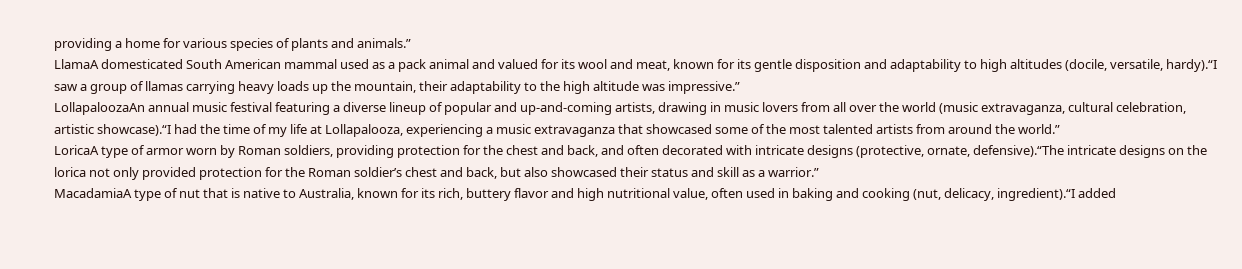providing a home for various species of plants and animals.”
LlamaA domesticated South American mammal used as a pack animal and valued for its wool and meat, known for its gentle disposition and adaptability to high altitudes (docile, versatile, hardy).“I saw a group of llamas carrying heavy loads up the mountain, their adaptability to the high altitude was impressive.”
LollapaloozaAn annual music festival featuring a diverse lineup of popular and up-and-coming artists, drawing in music lovers from all over the world (music extravaganza, cultural celebration, artistic showcase).“I had the time of my life at Lollapalooza, experiencing a music extravaganza that showcased some of the most talented artists from around the world.”
LoricaA type of armor worn by Roman soldiers, providing protection for the chest and back, and often decorated with intricate designs (protective, ornate, defensive).“The intricate designs on the lorica not only provided protection for the Roman soldier’s chest and back, but also showcased their status and skill as a warrior.”
MacadamiaA type of nut that is native to Australia, known for its rich, buttery flavor and high nutritional value, often used in baking and cooking (nut, delicacy, ingredient).“I added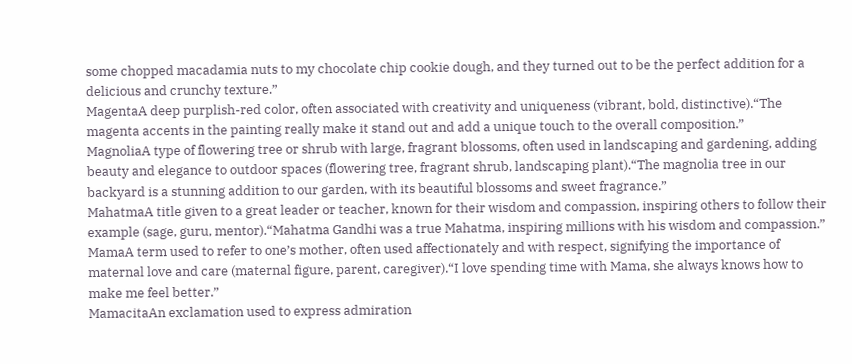some chopped macadamia nuts to my chocolate chip cookie dough, and they turned out to be the perfect addition for a delicious and crunchy texture.”
MagentaA deep purplish-red color, often associated with creativity and uniqueness (vibrant, bold, distinctive).“The magenta accents in the painting really make it stand out and add a unique touch to the overall composition.”
MagnoliaA type of flowering tree or shrub with large, fragrant blossoms, often used in landscaping and gardening, adding beauty and elegance to outdoor spaces (flowering tree, fragrant shrub, landscaping plant).“The magnolia tree in our backyard is a stunning addition to our garden, with its beautiful blossoms and sweet fragrance.”
MahatmaA title given to a great leader or teacher, known for their wisdom and compassion, inspiring others to follow their example (sage, guru, mentor).“Mahatma Gandhi was a true Mahatma, inspiring millions with his wisdom and compassion.”
MamaA term used to refer to one’s mother, often used affectionately and with respect, signifying the importance of maternal love and care (maternal figure, parent, caregiver).“I love spending time with Mama, she always knows how to make me feel better.”
MamacitaAn exclamation used to express admiration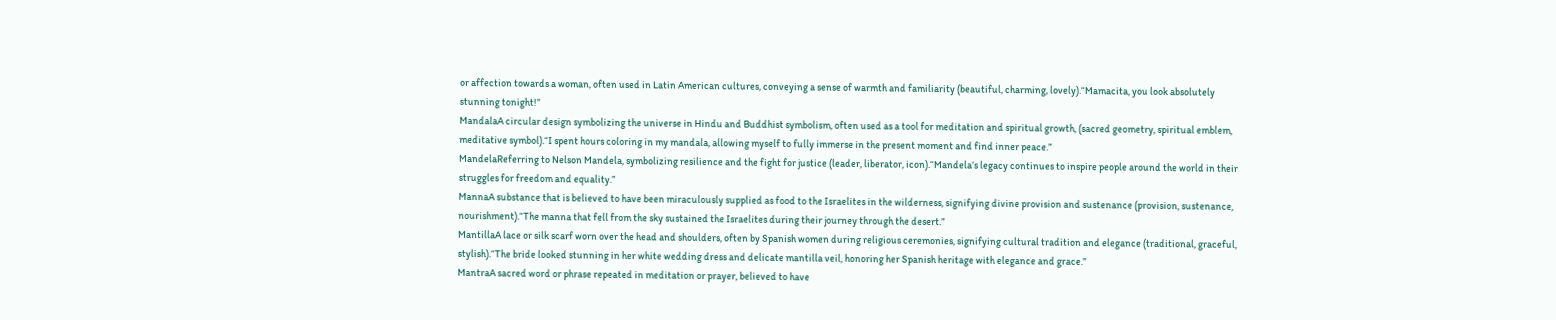or affection towards a woman, often used in Latin American cultures, conveying a sense of warmth and familiarity (beautiful, charming, lovely).“Mamacita, you look absolutely stunning tonight!”
MandalaA circular design symbolizing the universe in Hindu and Buddhist symbolism, often used as a tool for meditation and spiritual growth, (sacred geometry, spiritual emblem, meditative symbol).“I spent hours coloring in my mandala, allowing myself to fully immerse in the present moment and find inner peace.”
MandelaReferring to Nelson Mandela, symbolizing resilience and the fight for justice (leader, liberator, icon).“Mandela’s legacy continues to inspire people around the world in their struggles for freedom and equality.”
MannaA substance that is believed to have been miraculously supplied as food to the Israelites in the wilderness, signifying divine provision and sustenance (provision, sustenance, nourishment).“The manna that fell from the sky sustained the Israelites during their journey through the desert.”
MantillaA lace or silk scarf worn over the head and shoulders, often by Spanish women during religious ceremonies, signifying cultural tradition and elegance (traditional, graceful, stylish).“The bride looked stunning in her white wedding dress and delicate mantilla veil, honoring her Spanish heritage with elegance and grace.”
MantraA sacred word or phrase repeated in meditation or prayer, believed to have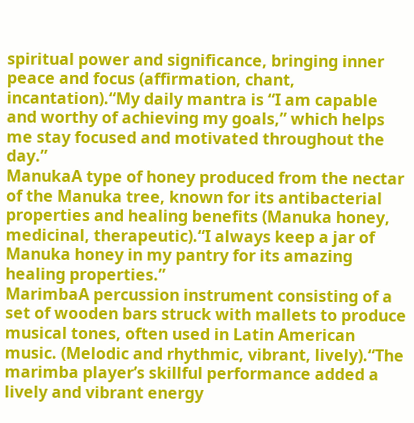spiritual power and significance, bringing inner peace and focus (affirmation, chant, incantation).“My daily mantra is “I am capable and worthy of achieving my goals,” which helps me stay focused and motivated throughout the day.”
ManukaA type of honey produced from the nectar of the Manuka tree, known for its antibacterial properties and healing benefits (Manuka honey, medicinal, therapeutic).“I always keep a jar of Manuka honey in my pantry for its amazing healing properties.”
MarimbaA percussion instrument consisting of a set of wooden bars struck with mallets to produce musical tones, often used in Latin American music. (Melodic and rhythmic, vibrant, lively).“The marimba player’s skillful performance added a lively and vibrant energy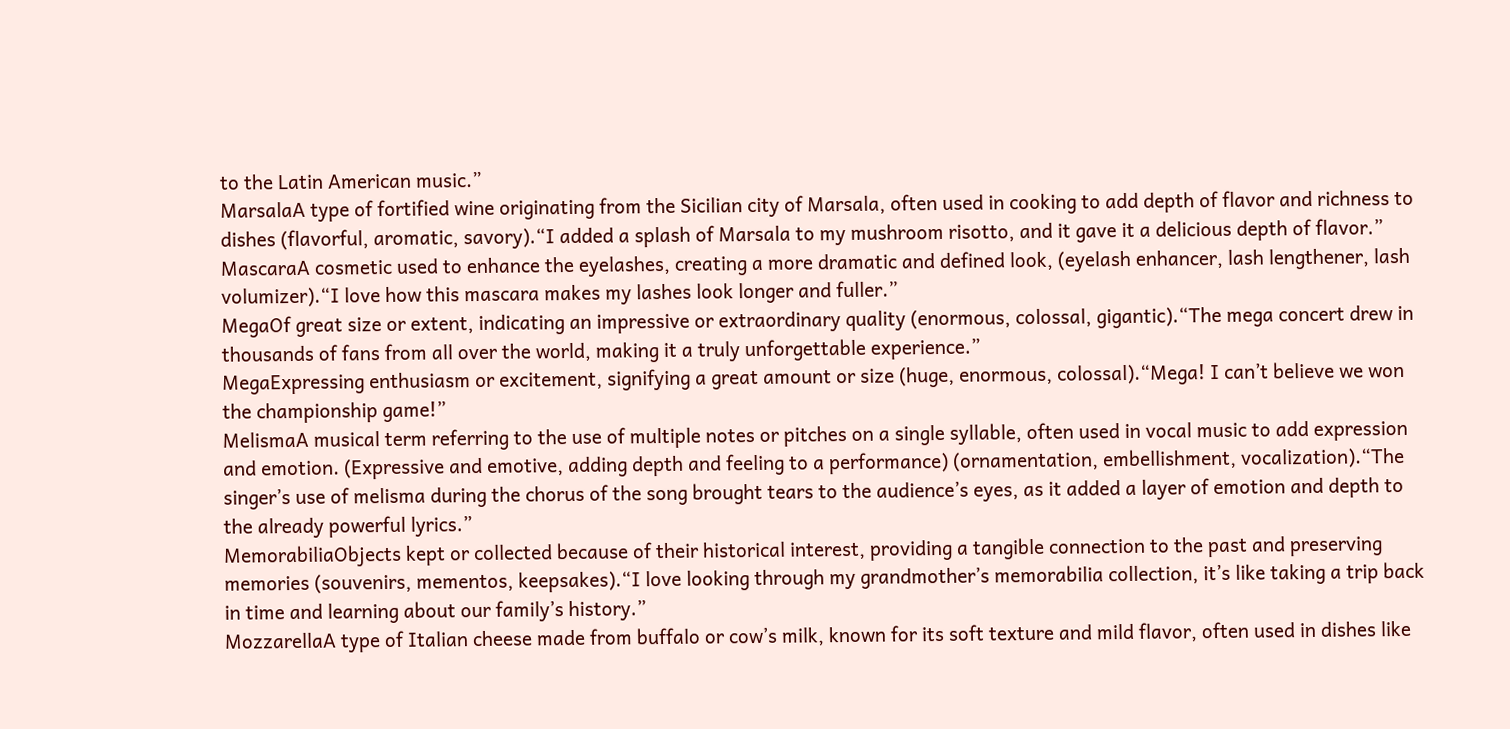to the Latin American music.”
MarsalaA type of fortified wine originating from the Sicilian city of Marsala, often used in cooking to add depth of flavor and richness to dishes (flavorful, aromatic, savory).“I added a splash of Marsala to my mushroom risotto, and it gave it a delicious depth of flavor.”
MascaraA cosmetic used to enhance the eyelashes, creating a more dramatic and defined look, (eyelash enhancer, lash lengthener, lash volumizer).“I love how this mascara makes my lashes look longer and fuller.”
MegaOf great size or extent, indicating an impressive or extraordinary quality (enormous, colossal, gigantic).“The mega concert drew in thousands of fans from all over the world, making it a truly unforgettable experience.”
MegaExpressing enthusiasm or excitement, signifying a great amount or size (huge, enormous, colossal).“Mega! I can’t believe we won the championship game!”
MelismaA musical term referring to the use of multiple notes or pitches on a single syllable, often used in vocal music to add expression and emotion. (Expressive and emotive, adding depth and feeling to a performance) (ornamentation, embellishment, vocalization).“The singer’s use of melisma during the chorus of the song brought tears to the audience’s eyes, as it added a layer of emotion and depth to the already powerful lyrics.”
MemorabiliaObjects kept or collected because of their historical interest, providing a tangible connection to the past and preserving memories (souvenirs, mementos, keepsakes).“I love looking through my grandmother’s memorabilia collection, it’s like taking a trip back in time and learning about our family’s history.”
MozzarellaA type of Italian cheese made from buffalo or cow’s milk, known for its soft texture and mild flavor, often used in dishes like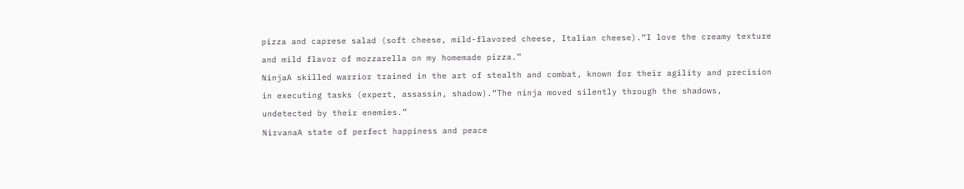pizza and caprese salad (soft cheese, mild-flavored cheese, Italian cheese).“I love the creamy texture and mild flavor of mozzarella on my homemade pizza.”
NinjaA skilled warrior trained in the art of stealth and combat, known for their agility and precision in executing tasks (expert, assassin, shadow).“The ninja moved silently through the shadows, undetected by their enemies.”
NirvanaA state of perfect happiness and peace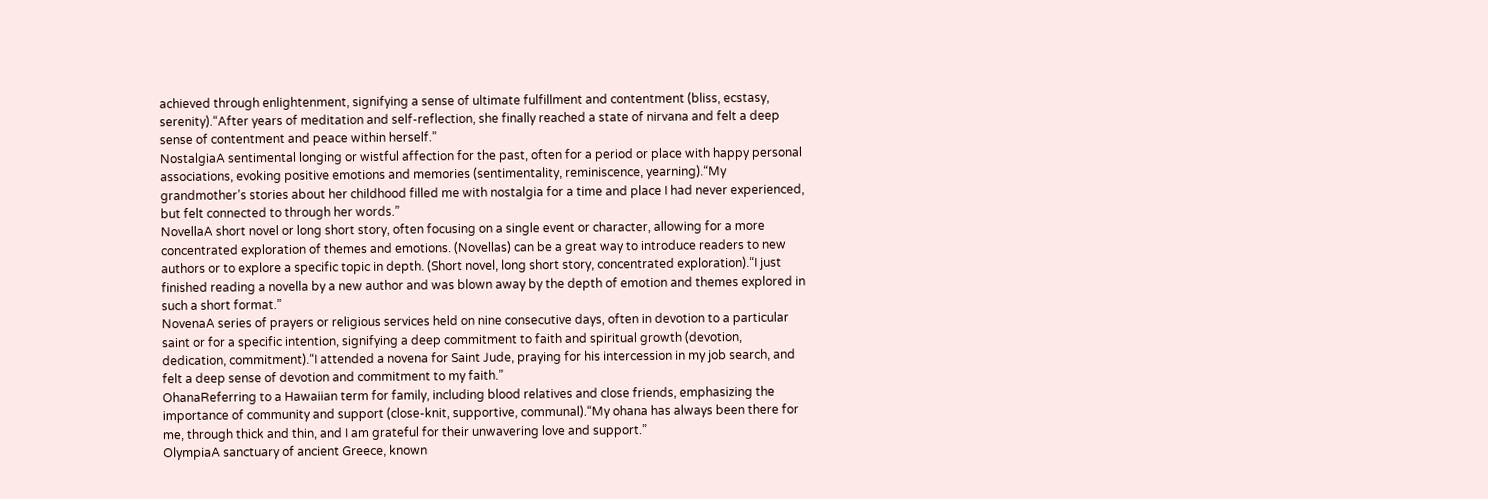achieved through enlightenment, signifying a sense of ultimate fulfillment and contentment (bliss, ecstasy, serenity).“After years of meditation and self-reflection, she finally reached a state of nirvana and felt a deep sense of contentment and peace within herself.”
NostalgiaA sentimental longing or wistful affection for the past, often for a period or place with happy personal associations, evoking positive emotions and memories (sentimentality, reminiscence, yearning).“My grandmother’s stories about her childhood filled me with nostalgia for a time and place I had never experienced, but felt connected to through her words.”
NovellaA short novel or long short story, often focusing on a single event or character, allowing for a more concentrated exploration of themes and emotions. (Novellas) can be a great way to introduce readers to new authors or to explore a specific topic in depth. (Short novel, long short story, concentrated exploration).“I just finished reading a novella by a new author and was blown away by the depth of emotion and themes explored in such a short format.”
NovenaA series of prayers or religious services held on nine consecutive days, often in devotion to a particular saint or for a specific intention, signifying a deep commitment to faith and spiritual growth (devotion, dedication, commitment).“I attended a novena for Saint Jude, praying for his intercession in my job search, and felt a deep sense of devotion and commitment to my faith.”
OhanaReferring to a Hawaiian term for family, including blood relatives and close friends, emphasizing the importance of community and support (close-knit, supportive, communal).“My ohana has always been there for me, through thick and thin, and I am grateful for their unwavering love and support.”
OlympiaA sanctuary of ancient Greece, known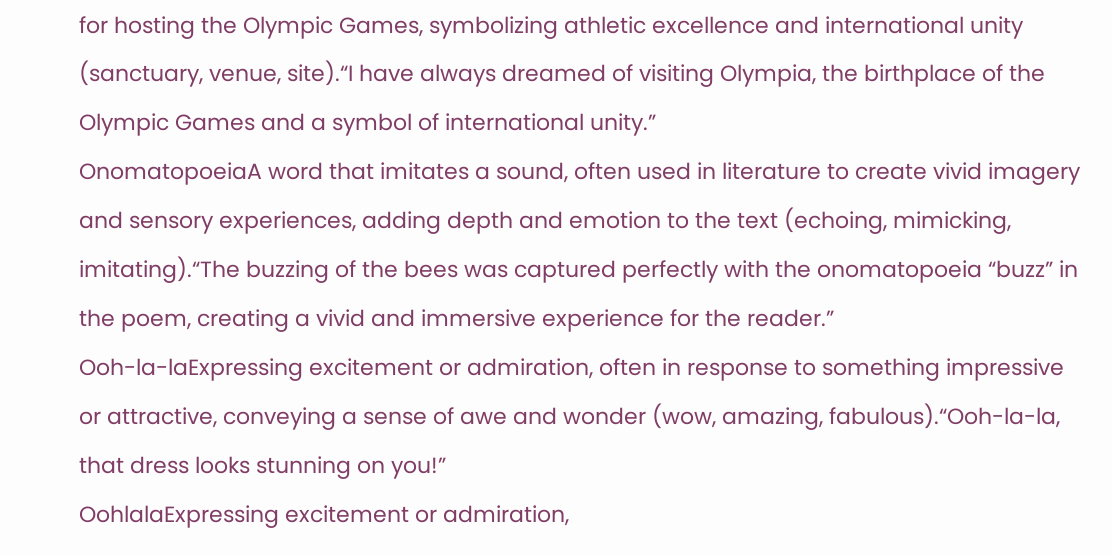for hosting the Olympic Games, symbolizing athletic excellence and international unity (sanctuary, venue, site).“I have always dreamed of visiting Olympia, the birthplace of the Olympic Games and a symbol of international unity.”
OnomatopoeiaA word that imitates a sound, often used in literature to create vivid imagery and sensory experiences, adding depth and emotion to the text (echoing, mimicking, imitating).“The buzzing of the bees was captured perfectly with the onomatopoeia “buzz” in the poem, creating a vivid and immersive experience for the reader.”
Ooh-la-laExpressing excitement or admiration, often in response to something impressive or attractive, conveying a sense of awe and wonder (wow, amazing, fabulous).“Ooh-la-la, that dress looks stunning on you!”
OohlalaExpressing excitement or admiration,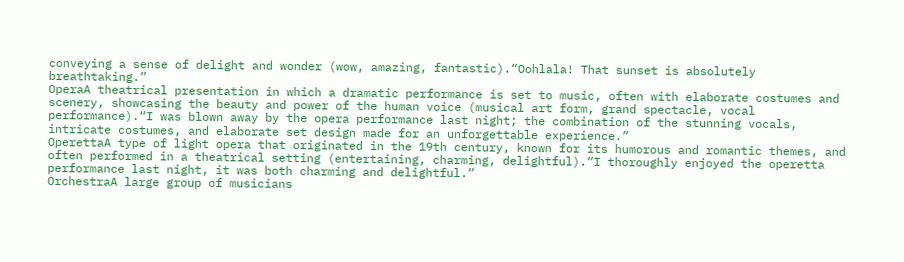conveying a sense of delight and wonder (wow, amazing, fantastic).“Oohlala! That sunset is absolutely breathtaking.”
OperaA theatrical presentation in which a dramatic performance is set to music, often with elaborate costumes and scenery, showcasing the beauty and power of the human voice (musical art form, grand spectacle, vocal performance).“I was blown away by the opera performance last night; the combination of the stunning vocals, intricate costumes, and elaborate set design made for an unforgettable experience.”
OperettaA type of light opera that originated in the 19th century, known for its humorous and romantic themes, and often performed in a theatrical setting (entertaining, charming, delightful).“I thoroughly enjoyed the operetta performance last night, it was both charming and delightful.”
OrchestraA large group of musicians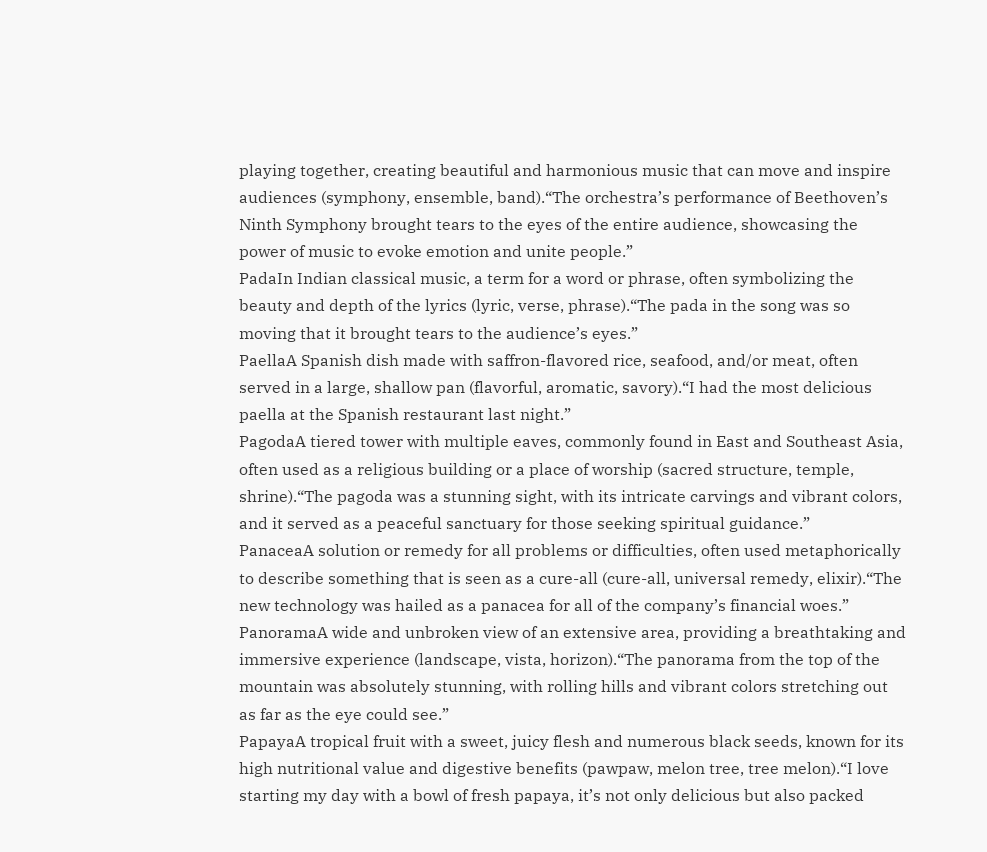playing together, creating beautiful and harmonious music that can move and inspire audiences (symphony, ensemble, band).“The orchestra’s performance of Beethoven’s Ninth Symphony brought tears to the eyes of the entire audience, showcasing the power of music to evoke emotion and unite people.”
PadaIn Indian classical music, a term for a word or phrase, often symbolizing the beauty and depth of the lyrics (lyric, verse, phrase).“The pada in the song was so moving that it brought tears to the audience’s eyes.”
PaellaA Spanish dish made with saffron-flavored rice, seafood, and/or meat, often served in a large, shallow pan (flavorful, aromatic, savory).“I had the most delicious paella at the Spanish restaurant last night.”
PagodaA tiered tower with multiple eaves, commonly found in East and Southeast Asia, often used as a religious building or a place of worship (sacred structure, temple, shrine).“The pagoda was a stunning sight, with its intricate carvings and vibrant colors, and it served as a peaceful sanctuary for those seeking spiritual guidance.”
PanaceaA solution or remedy for all problems or difficulties, often used metaphorically to describe something that is seen as a cure-all (cure-all, universal remedy, elixir).“The new technology was hailed as a panacea for all of the company’s financial woes.”
PanoramaA wide and unbroken view of an extensive area, providing a breathtaking and immersive experience (landscape, vista, horizon).“The panorama from the top of the mountain was absolutely stunning, with rolling hills and vibrant colors stretching out as far as the eye could see.”
PapayaA tropical fruit with a sweet, juicy flesh and numerous black seeds, known for its high nutritional value and digestive benefits (pawpaw, melon tree, tree melon).“I love starting my day with a bowl of fresh papaya, it’s not only delicious but also packed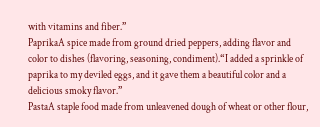with vitamins and fiber.”
PaprikaA spice made from ground dried peppers, adding flavor and color to dishes (flavoring, seasoning, condiment).“I added a sprinkle of paprika to my deviled eggs, and it gave them a beautiful color and a delicious smoky flavor.”
PastaA staple food made from unleavened dough of wheat or other flour,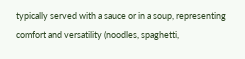typically served with a sauce or in a soup, representing comfort and versatility (noodles, spaghetti,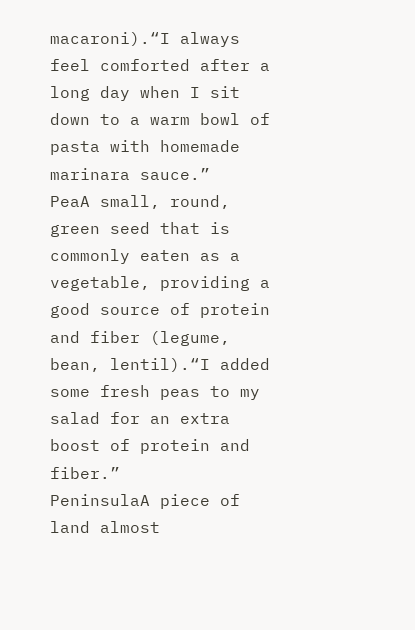macaroni).“I always feel comforted after a long day when I sit down to a warm bowl of pasta with homemade marinara sauce.”
PeaA small, round, green seed that is commonly eaten as a vegetable, providing a good source of protein and fiber (legume, bean, lentil).“I added some fresh peas to my salad for an extra boost of protein and fiber.”
PeninsulaA piece of land almost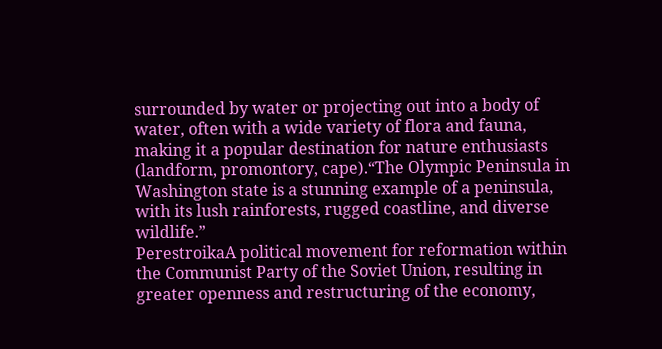surrounded by water or projecting out into a body of water, often with a wide variety of flora and fauna, making it a popular destination for nature enthusiasts (landform, promontory, cape).“The Olympic Peninsula in Washington state is a stunning example of a peninsula, with its lush rainforests, rugged coastline, and diverse wildlife.”
PerestroikaA political movement for reformation within the Communist Party of the Soviet Union, resulting in greater openness and restructuring of the economy,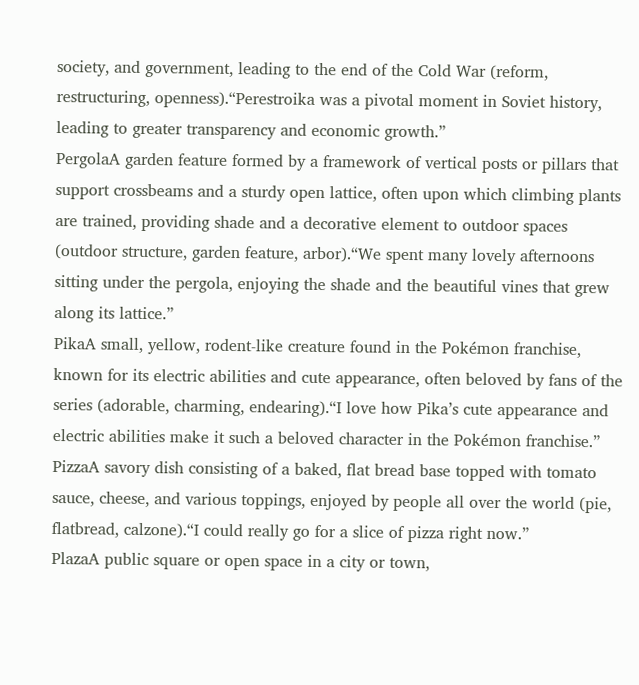society, and government, leading to the end of the Cold War (reform, restructuring, openness).“Perestroika was a pivotal moment in Soviet history, leading to greater transparency and economic growth.”
PergolaA garden feature formed by a framework of vertical posts or pillars that support crossbeams and a sturdy open lattice, often upon which climbing plants are trained, providing shade and a decorative element to outdoor spaces (outdoor structure, garden feature, arbor).“We spent many lovely afternoons sitting under the pergola, enjoying the shade and the beautiful vines that grew along its lattice.”
PikaA small, yellow, rodent-like creature found in the Pokémon franchise, known for its electric abilities and cute appearance, often beloved by fans of the series (adorable, charming, endearing).“I love how Pika’s cute appearance and electric abilities make it such a beloved character in the Pokémon franchise.”
PizzaA savory dish consisting of a baked, flat bread base topped with tomato sauce, cheese, and various toppings, enjoyed by people all over the world (pie, flatbread, calzone).“I could really go for a slice of pizza right now.”
PlazaA public square or open space in a city or town,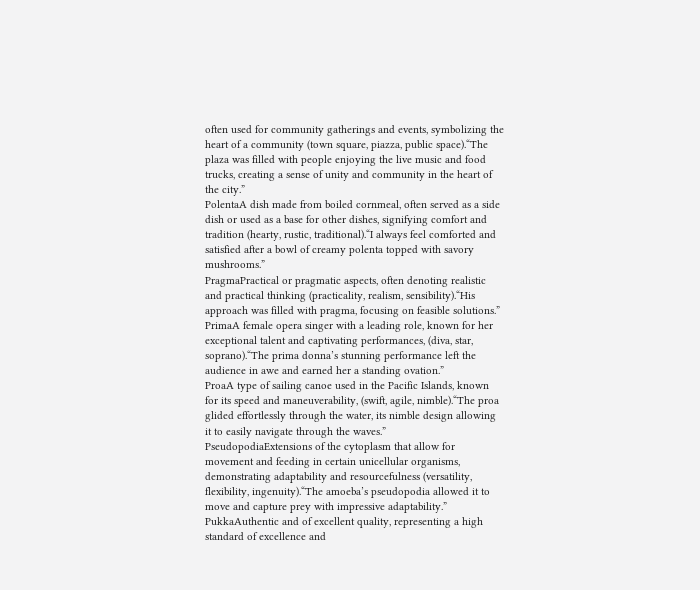often used for community gatherings and events, symbolizing the heart of a community (town square, piazza, public space).“The plaza was filled with people enjoying the live music and food trucks, creating a sense of unity and community in the heart of the city.”
PolentaA dish made from boiled cornmeal, often served as a side dish or used as a base for other dishes, signifying comfort and tradition (hearty, rustic, traditional).“I always feel comforted and satisfied after a bowl of creamy polenta topped with savory mushrooms.”
PragmaPractical or pragmatic aspects, often denoting realistic and practical thinking (practicality, realism, sensibility).“His approach was filled with pragma, focusing on feasible solutions.”
PrimaA female opera singer with a leading role, known for her exceptional talent and captivating performances, (diva, star, soprano).“The prima donna’s stunning performance left the audience in awe and earned her a standing ovation.”
ProaA type of sailing canoe used in the Pacific Islands, known for its speed and maneuverability, (swift, agile, nimble).“The proa glided effortlessly through the water, its nimble design allowing it to easily navigate through the waves.”
PseudopodiaExtensions of the cytoplasm that allow for movement and feeding in certain unicellular organisms, demonstrating adaptability and resourcefulness (versatility, flexibility, ingenuity).“The amoeba’s pseudopodia allowed it to move and capture prey with impressive adaptability.”
PukkaAuthentic and of excellent quality, representing a high standard of excellence and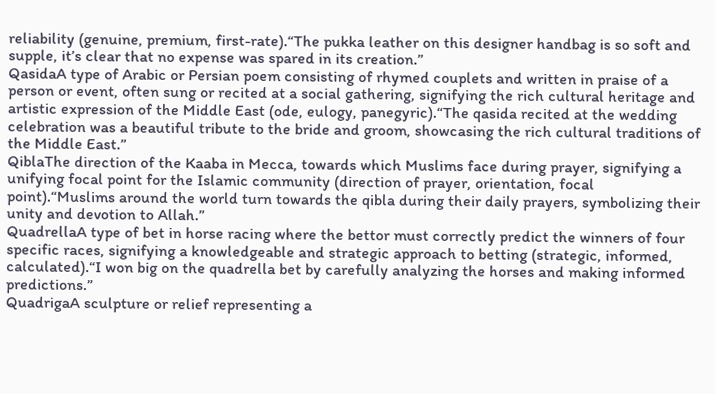reliability (genuine, premium, first-rate).“The pukka leather on this designer handbag is so soft and supple, it’s clear that no expense was spared in its creation.”
QasidaA type of Arabic or Persian poem consisting of rhymed couplets and written in praise of a person or event, often sung or recited at a social gathering, signifying the rich cultural heritage and artistic expression of the Middle East (ode, eulogy, panegyric).“The qasida recited at the wedding celebration was a beautiful tribute to the bride and groom, showcasing the rich cultural traditions of the Middle East.”
QiblaThe direction of the Kaaba in Mecca, towards which Muslims face during prayer, signifying a unifying focal point for the Islamic community (direction of prayer, orientation, focal point).“Muslims around the world turn towards the qibla during their daily prayers, symbolizing their unity and devotion to Allah.”
QuadrellaA type of bet in horse racing where the bettor must correctly predict the winners of four specific races, signifying a knowledgeable and strategic approach to betting (strategic, informed, calculated).“I won big on the quadrella bet by carefully analyzing the horses and making informed predictions.”
QuadrigaA sculpture or relief representing a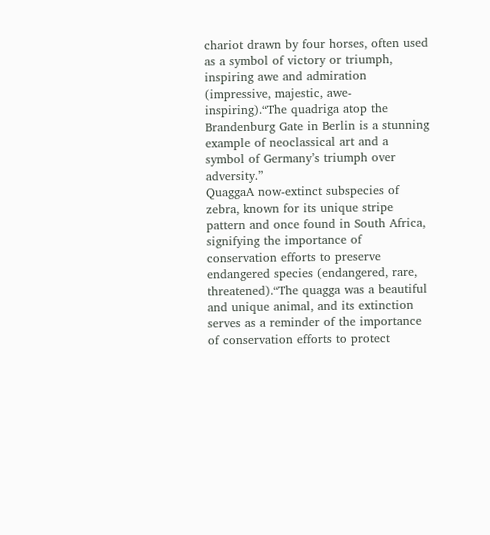chariot drawn by four horses, often used as a symbol of victory or triumph, inspiring awe and admiration (impressive, majestic, awe-inspiring).“The quadriga atop the Brandenburg Gate in Berlin is a stunning example of neoclassical art and a symbol of Germany’s triumph over adversity.”
QuaggaA now-extinct subspecies of zebra, known for its unique stripe pattern and once found in South Africa, signifying the importance of conservation efforts to preserve endangered species (endangered, rare, threatened).“The quagga was a beautiful and unique animal, and its extinction serves as a reminder of the importance of conservation efforts to protect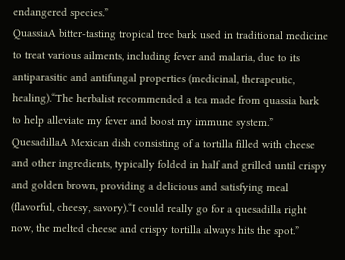endangered species.”
QuassiaA bitter-tasting tropical tree bark used in traditional medicine to treat various ailments, including fever and malaria, due to its antiparasitic and antifungal properties (medicinal, therapeutic, healing).“The herbalist recommended a tea made from quassia bark to help alleviate my fever and boost my immune system.”
QuesadillaA Mexican dish consisting of a tortilla filled with cheese and other ingredients, typically folded in half and grilled until crispy and golden brown, providing a delicious and satisfying meal (flavorful, cheesy, savory).“I could really go for a quesadilla right now, the melted cheese and crispy tortilla always hits the spot.”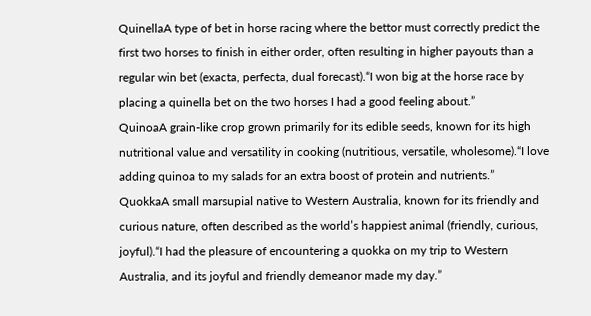QuinellaA type of bet in horse racing where the bettor must correctly predict the first two horses to finish in either order, often resulting in higher payouts than a regular win bet (exacta, perfecta, dual forecast).“I won big at the horse race by placing a quinella bet on the two horses I had a good feeling about.”
QuinoaA grain-like crop grown primarily for its edible seeds, known for its high nutritional value and versatility in cooking (nutritious, versatile, wholesome).“I love adding quinoa to my salads for an extra boost of protein and nutrients.”
QuokkaA small marsupial native to Western Australia, known for its friendly and curious nature, often described as the world’s happiest animal (friendly, curious, joyful).“I had the pleasure of encountering a quokka on my trip to Western Australia, and its joyful and friendly demeanor made my day.”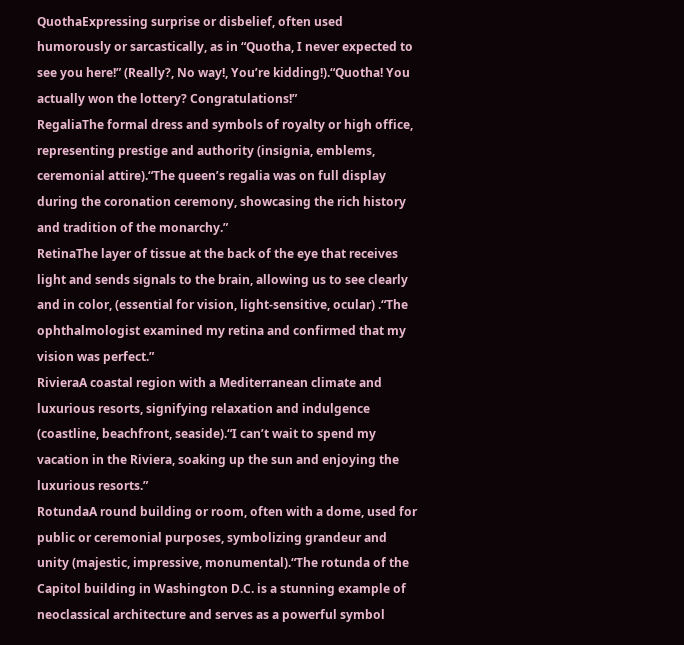QuothaExpressing surprise or disbelief, often used humorously or sarcastically, as in “Quotha, I never expected to see you here!” (Really?, No way!, You’re kidding!).“Quotha! You actually won the lottery? Congratulations!”
RegaliaThe formal dress and symbols of royalty or high office, representing prestige and authority (insignia, emblems, ceremonial attire).“The queen’s regalia was on full display during the coronation ceremony, showcasing the rich history and tradition of the monarchy.”
RetinaThe layer of tissue at the back of the eye that receives light and sends signals to the brain, allowing us to see clearly and in color, (essential for vision, light-sensitive, ocular) .“The ophthalmologist examined my retina and confirmed that my vision was perfect.”
RivieraA coastal region with a Mediterranean climate and luxurious resorts, signifying relaxation and indulgence (coastline, beachfront, seaside).“I can’t wait to spend my vacation in the Riviera, soaking up the sun and enjoying the luxurious resorts.”
RotundaA round building or room, often with a dome, used for public or ceremonial purposes, symbolizing grandeur and unity (majestic, impressive, monumental).“The rotunda of the Capitol building in Washington D.C. is a stunning example of neoclassical architecture and serves as a powerful symbol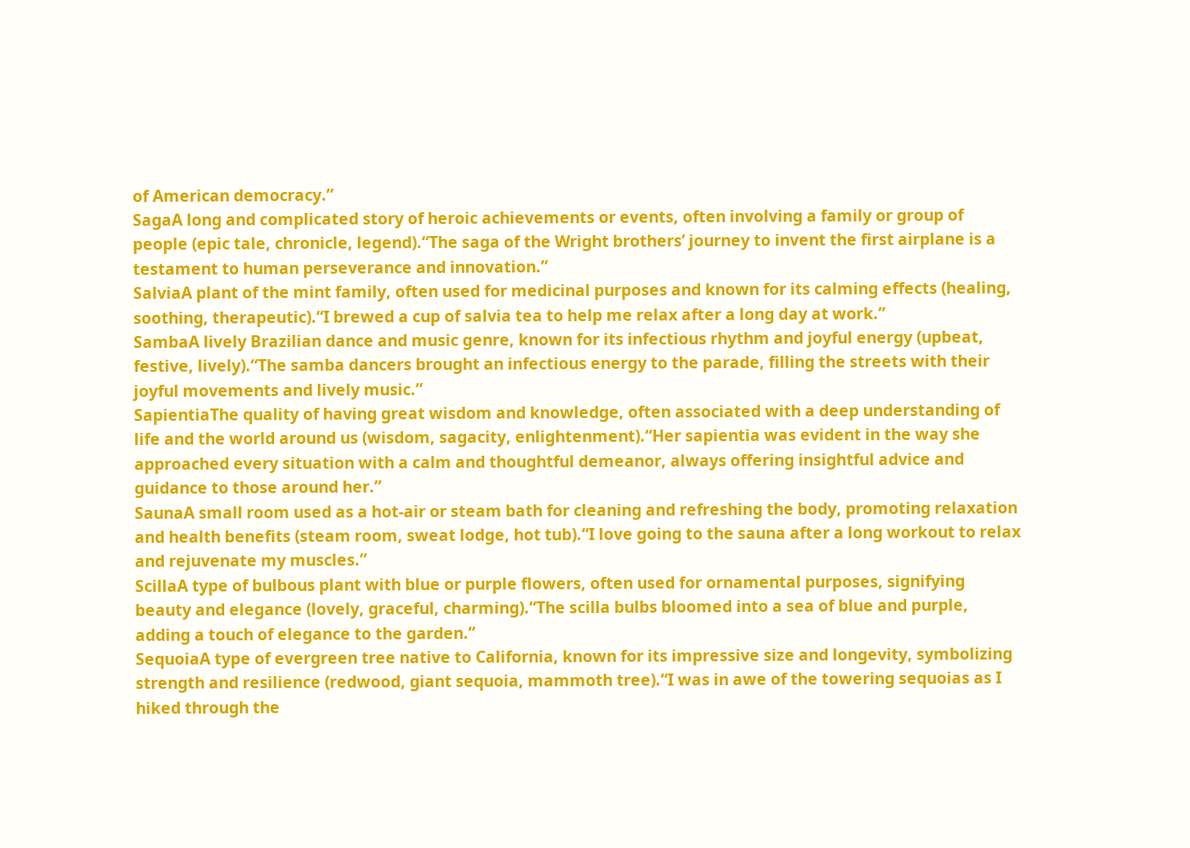of American democracy.”
SagaA long and complicated story of heroic achievements or events, often involving a family or group of people (epic tale, chronicle, legend).“The saga of the Wright brothers’ journey to invent the first airplane is a testament to human perseverance and innovation.”
SalviaA plant of the mint family, often used for medicinal purposes and known for its calming effects (healing, soothing, therapeutic).“I brewed a cup of salvia tea to help me relax after a long day at work.”
SambaA lively Brazilian dance and music genre, known for its infectious rhythm and joyful energy (upbeat, festive, lively).“The samba dancers brought an infectious energy to the parade, filling the streets with their joyful movements and lively music.”
SapientiaThe quality of having great wisdom and knowledge, often associated with a deep understanding of life and the world around us (wisdom, sagacity, enlightenment).“Her sapientia was evident in the way she approached every situation with a calm and thoughtful demeanor, always offering insightful advice and guidance to those around her.”
SaunaA small room used as a hot-air or steam bath for cleaning and refreshing the body, promoting relaxation and health benefits (steam room, sweat lodge, hot tub).“I love going to the sauna after a long workout to relax and rejuvenate my muscles.”
ScillaA type of bulbous plant with blue or purple flowers, often used for ornamental purposes, signifying beauty and elegance (lovely, graceful, charming).“The scilla bulbs bloomed into a sea of blue and purple, adding a touch of elegance to the garden.”
SequoiaA type of evergreen tree native to California, known for its impressive size and longevity, symbolizing strength and resilience (redwood, giant sequoia, mammoth tree).“I was in awe of the towering sequoias as I hiked through the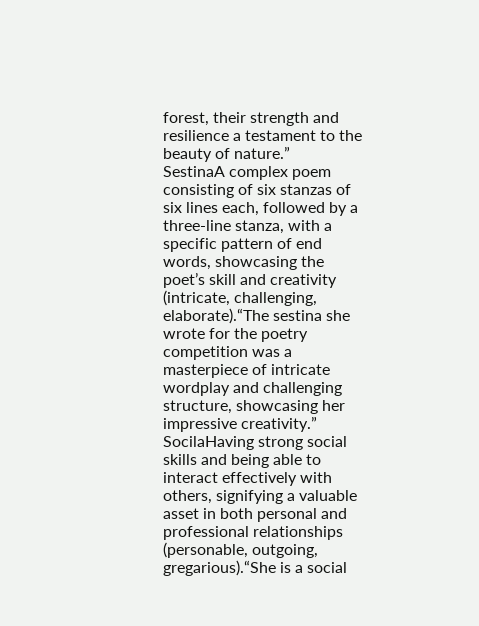forest, their strength and resilience a testament to the beauty of nature.”
SestinaA complex poem consisting of six stanzas of six lines each, followed by a three-line stanza, with a specific pattern of end words, showcasing the poet’s skill and creativity (intricate, challenging, elaborate).“The sestina she wrote for the poetry competition was a masterpiece of intricate wordplay and challenging structure, showcasing her impressive creativity.”
SocilaHaving strong social skills and being able to interact effectively with others, signifying a valuable asset in both personal and professional relationships (personable, outgoing, gregarious).“She is a social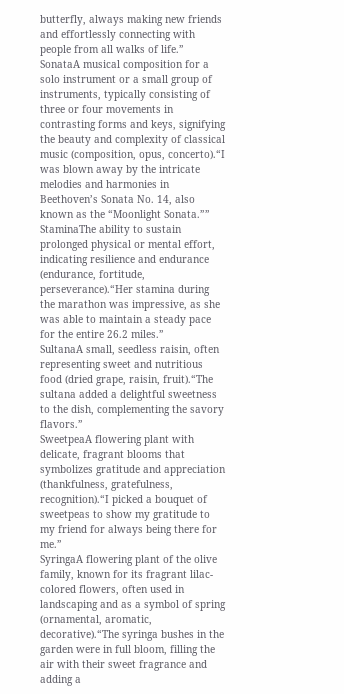butterfly, always making new friends and effortlessly connecting with people from all walks of life.”
SonataA musical composition for a solo instrument or a small group of instruments, typically consisting of three or four movements in contrasting forms and keys, signifying the beauty and complexity of classical music (composition, opus, concerto).“I was blown away by the intricate melodies and harmonies in Beethoven’s Sonata No. 14, also known as the “Moonlight Sonata.””
StaminaThe ability to sustain prolonged physical or mental effort, indicating resilience and endurance (endurance, fortitude, perseverance).“Her stamina during the marathon was impressive, as she was able to maintain a steady pace for the entire 26.2 miles.”
SultanaA small, seedless raisin, often representing sweet and nutritious food (dried grape, raisin, fruit).“The sultana added a delightful sweetness to the dish, complementing the savory flavors.”
SweetpeaA flowering plant with delicate, fragrant blooms that symbolizes gratitude and appreciation (thankfulness, gratefulness, recognition).“I picked a bouquet of sweetpeas to show my gratitude to my friend for always being there for me.”
SyringaA flowering plant of the olive family, known for its fragrant lilac-colored flowers, often used in landscaping and as a symbol of spring (ornamental, aromatic, decorative).“The syringa bushes in the garden were in full bloom, filling the air with their sweet fragrance and adding a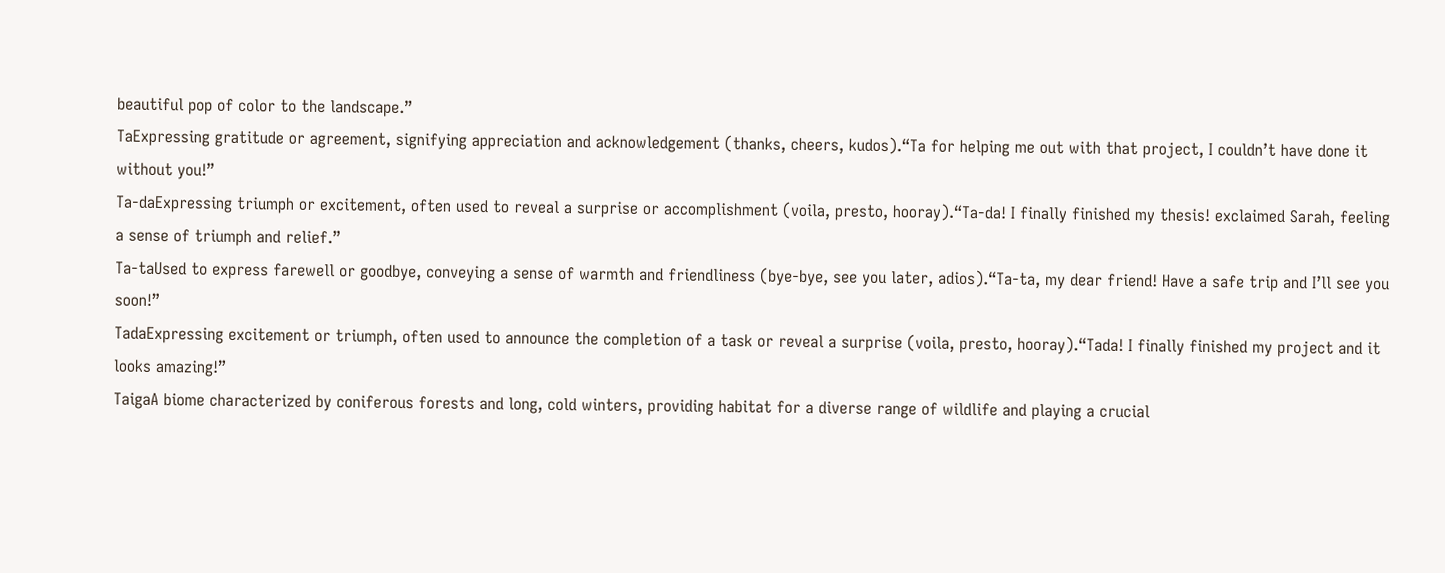beautiful pop of color to the landscape.”
TaExpressing gratitude or agreement, signifying appreciation and acknowledgement (thanks, cheers, kudos).“Ta for helping me out with that project, I couldn’t have done it without you!”
Ta-daExpressing triumph or excitement, often used to reveal a surprise or accomplishment (voila, presto, hooray).“Ta-da! I finally finished my thesis! exclaimed Sarah, feeling a sense of triumph and relief.”
Ta-taUsed to express farewell or goodbye, conveying a sense of warmth and friendliness (bye-bye, see you later, adios).“Ta-ta, my dear friend! Have a safe trip and I’ll see you soon!”
TadaExpressing excitement or triumph, often used to announce the completion of a task or reveal a surprise (voila, presto, hooray).“Tada! I finally finished my project and it looks amazing!”
TaigaA biome characterized by coniferous forests and long, cold winters, providing habitat for a diverse range of wildlife and playing a crucial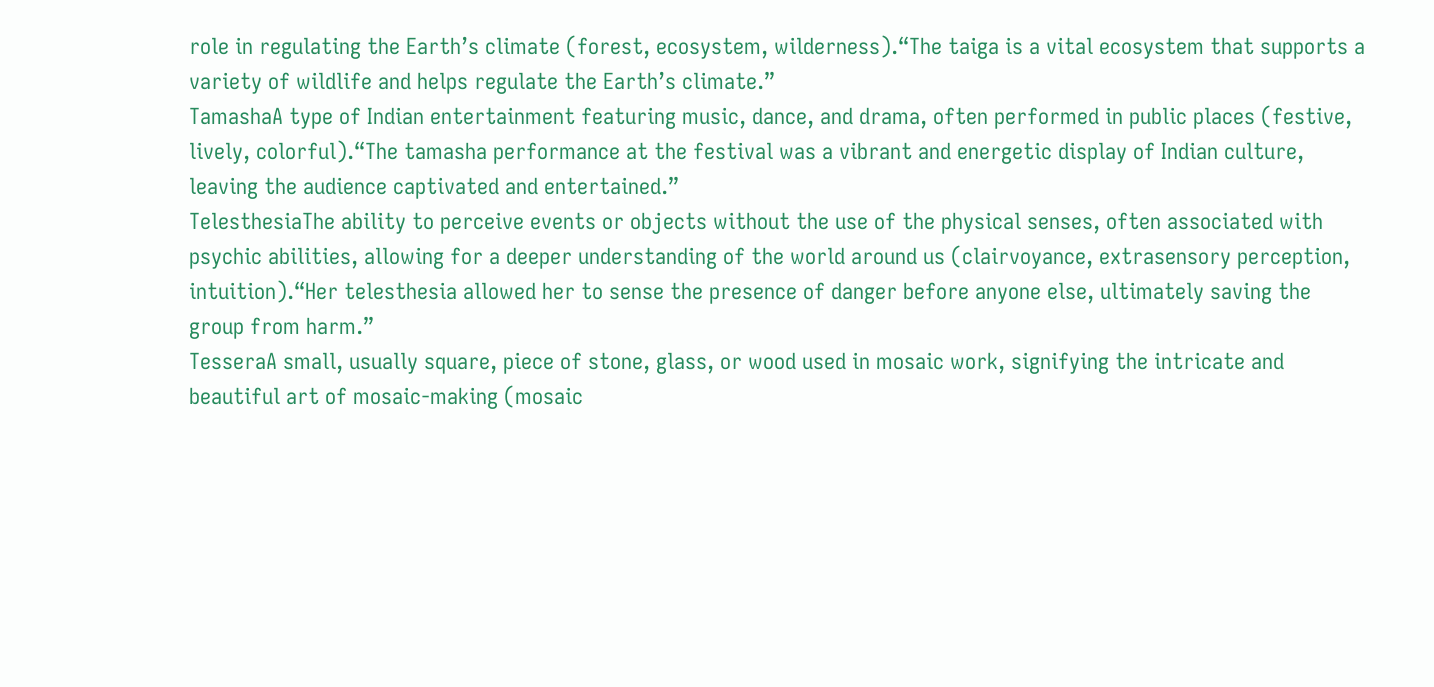role in regulating the Earth’s climate (forest, ecosystem, wilderness).“The taiga is a vital ecosystem that supports a variety of wildlife and helps regulate the Earth’s climate.”
TamashaA type of Indian entertainment featuring music, dance, and drama, often performed in public places (festive, lively, colorful).“The tamasha performance at the festival was a vibrant and energetic display of Indian culture, leaving the audience captivated and entertained.”
TelesthesiaThe ability to perceive events or objects without the use of the physical senses, often associated with psychic abilities, allowing for a deeper understanding of the world around us (clairvoyance, extrasensory perception, intuition).“Her telesthesia allowed her to sense the presence of danger before anyone else, ultimately saving the group from harm.”
TesseraA small, usually square, piece of stone, glass, or wood used in mosaic work, signifying the intricate and beautiful art of mosaic-making (mosaic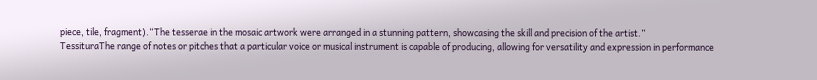piece, tile, fragment).“The tesserae in the mosaic artwork were arranged in a stunning pattern, showcasing the skill and precision of the artist.”
TessituraThe range of notes or pitches that a particular voice or musical instrument is capable of producing, allowing for versatility and expression in performance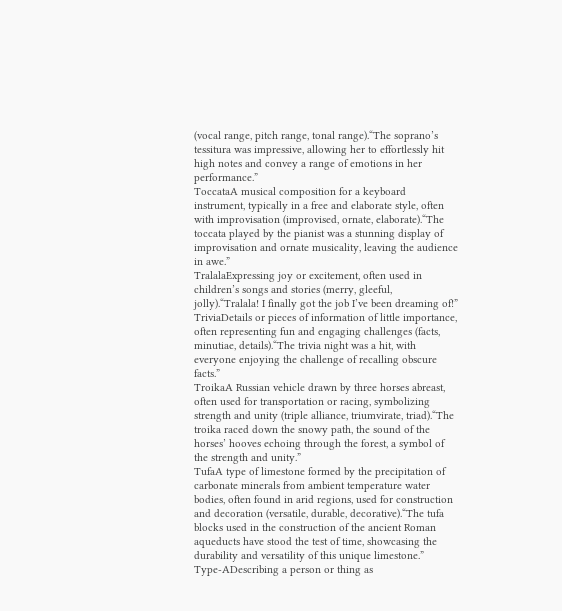(vocal range, pitch range, tonal range).“The soprano’s tessitura was impressive, allowing her to effortlessly hit high notes and convey a range of emotions in her performance.”
ToccataA musical composition for a keyboard instrument, typically in a free and elaborate style, often with improvisation (improvised, ornate, elaborate).“The toccata played by the pianist was a stunning display of improvisation and ornate musicality, leaving the audience in awe.”
TralalaExpressing joy or excitement, often used in children’s songs and stories (merry, gleeful, jolly).“Tralala! I finally got the job I’ve been dreaming of!”
TriviaDetails or pieces of information of little importance, often representing fun and engaging challenges (facts, minutiae, details).“The trivia night was a hit, with everyone enjoying the challenge of recalling obscure facts.”
TroikaA Russian vehicle drawn by three horses abreast, often used for transportation or racing, symbolizing strength and unity (triple alliance, triumvirate, triad).“The troika raced down the snowy path, the sound of the horses’ hooves echoing through the forest, a symbol of the strength and unity.”
TufaA type of limestone formed by the precipitation of carbonate minerals from ambient temperature water bodies, often found in arid regions, used for construction and decoration (versatile, durable, decorative).“The tufa blocks used in the construction of the ancient Roman aqueducts have stood the test of time, showcasing the durability and versatility of this unique limestone.”
Type-ADescribing a person or thing as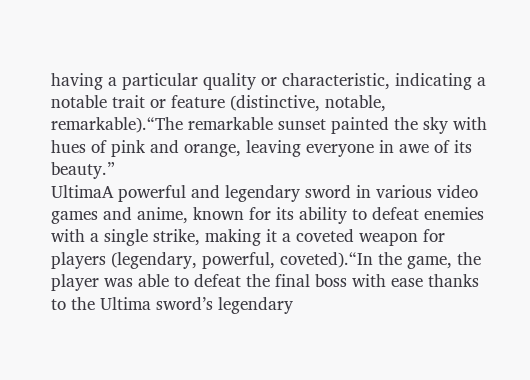having a particular quality or characteristic, indicating a notable trait or feature (distinctive, notable, remarkable).“The remarkable sunset painted the sky with hues of pink and orange, leaving everyone in awe of its beauty.”
UltimaA powerful and legendary sword in various video games and anime, known for its ability to defeat enemies with a single strike, making it a coveted weapon for players (legendary, powerful, coveted).“In the game, the player was able to defeat the final boss with ease thanks to the Ultima sword’s legendary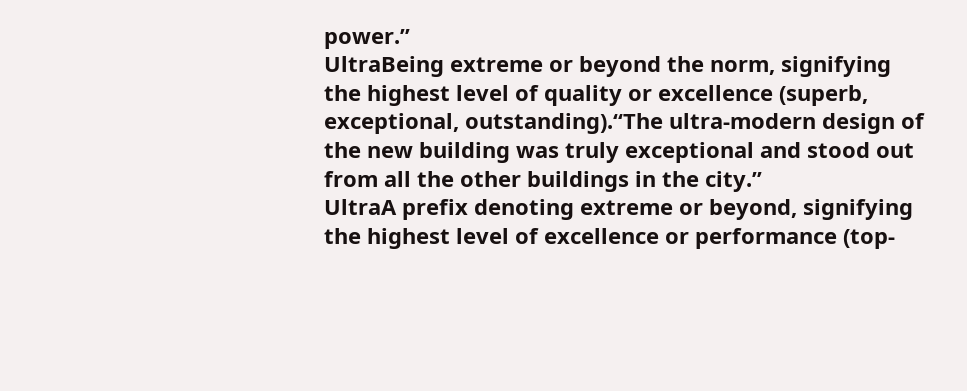power.”
UltraBeing extreme or beyond the norm, signifying the highest level of quality or excellence (superb, exceptional, outstanding).“The ultra-modern design of the new building was truly exceptional and stood out from all the other buildings in the city.”
UltraA prefix denoting extreme or beyond, signifying the highest level of excellence or performance (top-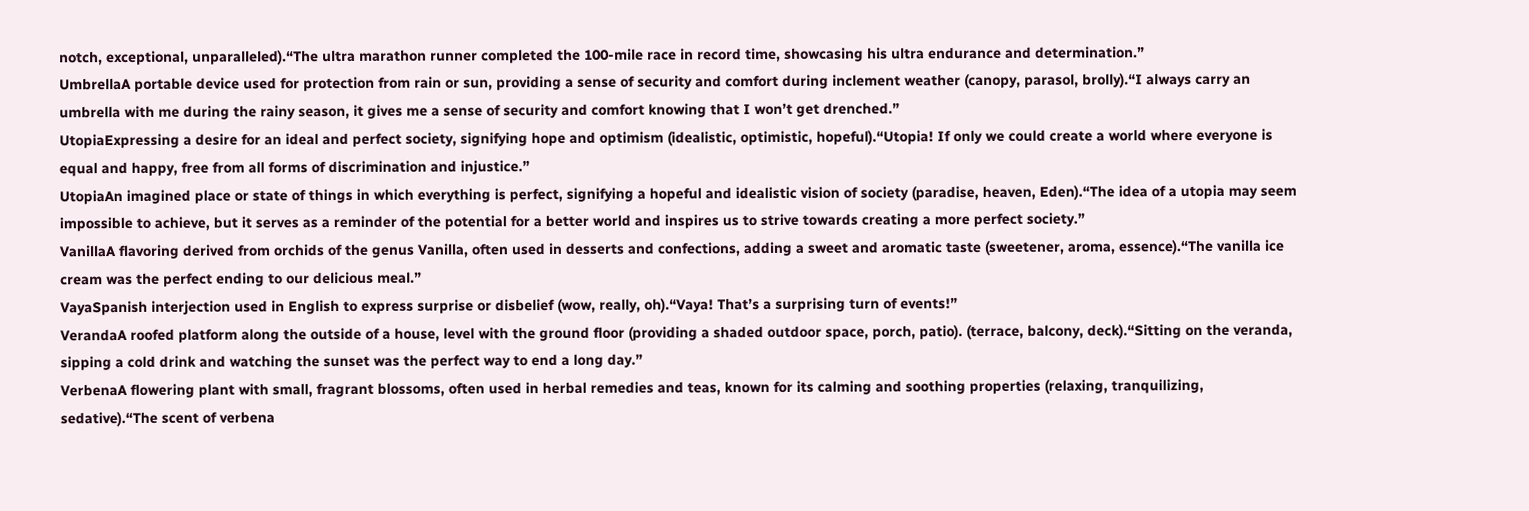notch, exceptional, unparalleled).“The ultra marathon runner completed the 100-mile race in record time, showcasing his ultra endurance and determination.”
UmbrellaA portable device used for protection from rain or sun, providing a sense of security and comfort during inclement weather (canopy, parasol, brolly).“I always carry an umbrella with me during the rainy season, it gives me a sense of security and comfort knowing that I won’t get drenched.”
UtopiaExpressing a desire for an ideal and perfect society, signifying hope and optimism (idealistic, optimistic, hopeful).“Utopia! If only we could create a world where everyone is equal and happy, free from all forms of discrimination and injustice.”
UtopiaAn imagined place or state of things in which everything is perfect, signifying a hopeful and idealistic vision of society (paradise, heaven, Eden).“The idea of a utopia may seem impossible to achieve, but it serves as a reminder of the potential for a better world and inspires us to strive towards creating a more perfect society.”
VanillaA flavoring derived from orchids of the genus Vanilla, often used in desserts and confections, adding a sweet and aromatic taste (sweetener, aroma, essence).“The vanilla ice cream was the perfect ending to our delicious meal.”
VayaSpanish interjection used in English to express surprise or disbelief (wow, really, oh).“Vaya! That’s a surprising turn of events!”
VerandaA roofed platform along the outside of a house, level with the ground floor (providing a shaded outdoor space, porch, patio). (terrace, balcony, deck).“Sitting on the veranda, sipping a cold drink and watching the sunset was the perfect way to end a long day.”
VerbenaA flowering plant with small, fragrant blossoms, often used in herbal remedies and teas, known for its calming and soothing properties (relaxing, tranquilizing, sedative).“The scent of verbena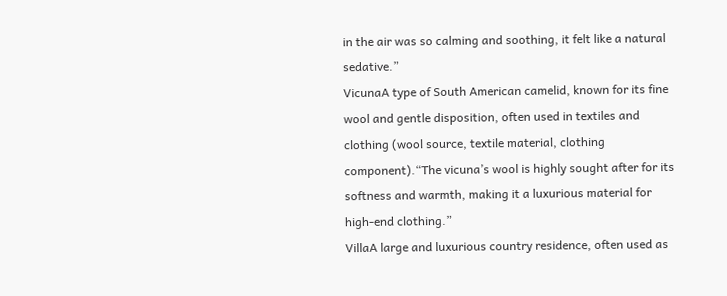in the air was so calming and soothing, it felt like a natural sedative.”
VicunaA type of South American camelid, known for its fine wool and gentle disposition, often used in textiles and clothing (wool source, textile material, clothing component).“The vicuna’s wool is highly sought after for its softness and warmth, making it a luxurious material for high-end clothing.”
VillaA large and luxurious country residence, often used as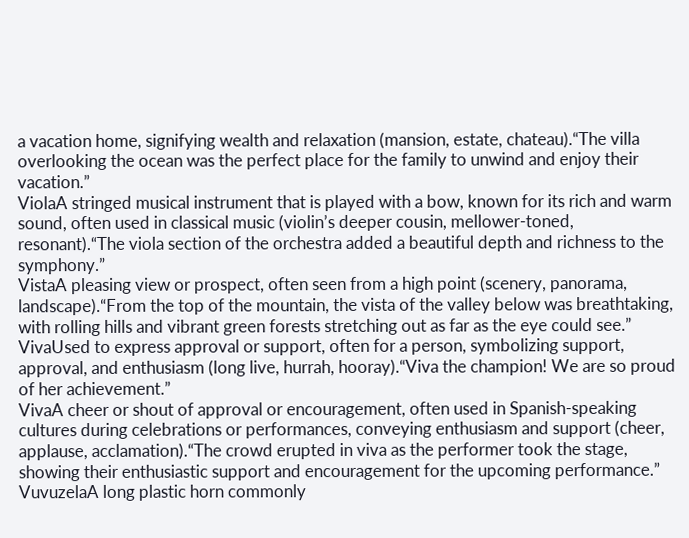a vacation home, signifying wealth and relaxation (mansion, estate, chateau).“The villa overlooking the ocean was the perfect place for the family to unwind and enjoy their vacation.”
ViolaA stringed musical instrument that is played with a bow, known for its rich and warm sound, often used in classical music (violin’s deeper cousin, mellower-toned, resonant).“The viola section of the orchestra added a beautiful depth and richness to the symphony.”
VistaA pleasing view or prospect, often seen from a high point (scenery, panorama, landscape).“From the top of the mountain, the vista of the valley below was breathtaking, with rolling hills and vibrant green forests stretching out as far as the eye could see.”
VivaUsed to express approval or support, often for a person, symbolizing support, approval, and enthusiasm (long live, hurrah, hooray).“Viva the champion! We are so proud of her achievement.”
VivaA cheer or shout of approval or encouragement, often used in Spanish-speaking cultures during celebrations or performances, conveying enthusiasm and support (cheer, applause, acclamation).“The crowd erupted in viva as the performer took the stage, showing their enthusiastic support and encouragement for the upcoming performance.”
VuvuzelaA long plastic horn commonly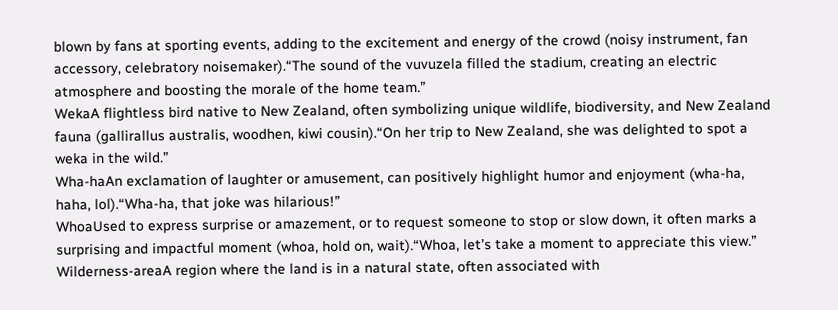blown by fans at sporting events, adding to the excitement and energy of the crowd (noisy instrument, fan accessory, celebratory noisemaker).“The sound of the vuvuzela filled the stadium, creating an electric atmosphere and boosting the morale of the home team.”
WekaA flightless bird native to New Zealand, often symbolizing unique wildlife, biodiversity, and New Zealand fauna (gallirallus australis, woodhen, kiwi cousin).“On her trip to New Zealand, she was delighted to spot a weka in the wild.”
Wha-haAn exclamation of laughter or amusement, can positively highlight humor and enjoyment (wha-ha, haha, lol).“Wha-ha, that joke was hilarious!”
WhoaUsed to express surprise or amazement, or to request someone to stop or slow down, it often marks a surprising and impactful moment (whoa, hold on, wait).“Whoa, let’s take a moment to appreciate this view.”
Wilderness-areaA region where the land is in a natural state, often associated with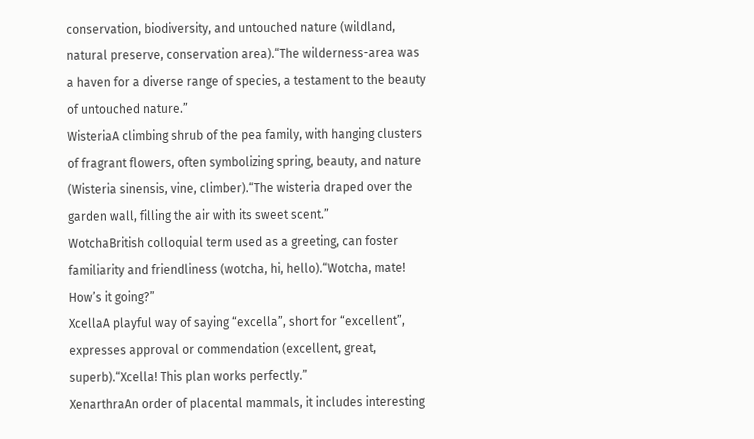conservation, biodiversity, and untouched nature (wildland, natural preserve, conservation area).“The wilderness-area was a haven for a diverse range of species, a testament to the beauty of untouched nature.”
WisteriaA climbing shrub of the pea family, with hanging clusters of fragrant flowers, often symbolizing spring, beauty, and nature (Wisteria sinensis, vine, climber).“The wisteria draped over the garden wall, filling the air with its sweet scent.”
WotchaBritish colloquial term used as a greeting, can foster familiarity and friendliness (wotcha, hi, hello).“Wotcha, mate! How’s it going?”
XcellaA playful way of saying “excella”, short for “excellent”, expresses approval or commendation (excellent, great, superb).“Xcella! This plan works perfectly.”
XenarthraAn order of placental mammals, it includes interesting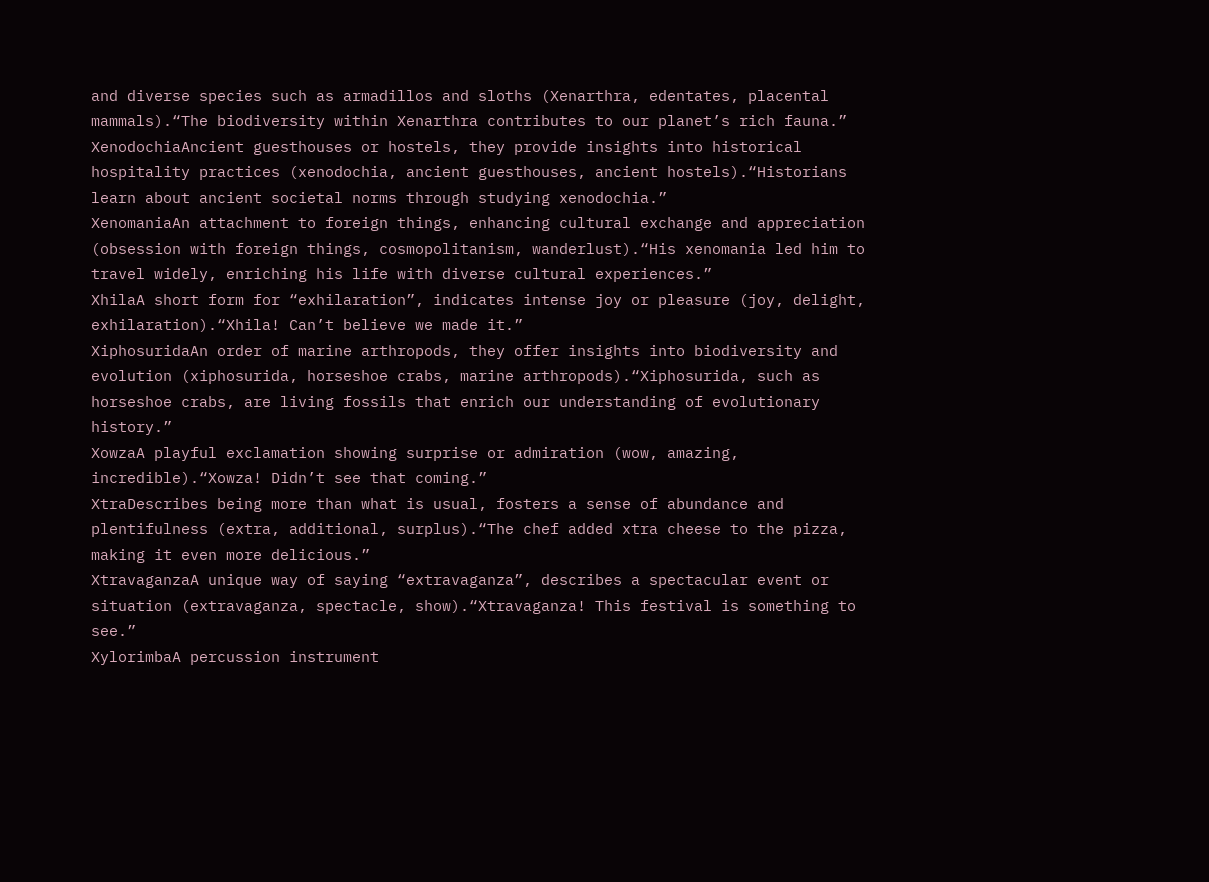and diverse species such as armadillos and sloths (Xenarthra, edentates, placental mammals).“The biodiversity within Xenarthra contributes to our planet’s rich fauna.”
XenodochiaAncient guesthouses or hostels, they provide insights into historical hospitality practices (xenodochia, ancient guesthouses, ancient hostels).“Historians learn about ancient societal norms through studying xenodochia.”
XenomaniaAn attachment to foreign things, enhancing cultural exchange and appreciation (obsession with foreign things, cosmopolitanism, wanderlust).“His xenomania led him to travel widely, enriching his life with diverse cultural experiences.”
XhilaA short form for “exhilaration”, indicates intense joy or pleasure (joy, delight, exhilaration).“Xhila! Can’t believe we made it.”
XiphosuridaAn order of marine arthropods, they offer insights into biodiversity and evolution (xiphosurida, horseshoe crabs, marine arthropods).“Xiphosurida, such as horseshoe crabs, are living fossils that enrich our understanding of evolutionary history.”
XowzaA playful exclamation showing surprise or admiration (wow, amazing, incredible).“Xowza! Didn’t see that coming.”
XtraDescribes being more than what is usual, fosters a sense of abundance and plentifulness (extra, additional, surplus).“The chef added xtra cheese to the pizza, making it even more delicious.”
XtravaganzaA unique way of saying “extravaganza”, describes a spectacular event or situation (extravaganza, spectacle, show).“Xtravaganza! This festival is something to see.”
XylorimbaA percussion instrument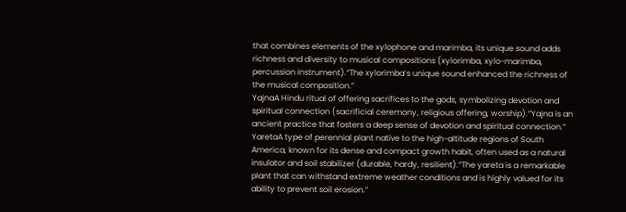that combines elements of the xylophone and marimba, its unique sound adds richness and diversity to musical compositions (xylorimba, xylo-marimba, percussion instrument).“The xylorimba’s unique sound enhanced the richness of the musical composition.”
YajnaA Hindu ritual of offering sacrifices to the gods, symbolizing devotion and spiritual connection (sacrificial ceremony, religious offering, worship).“Yajna is an ancient practice that fosters a deep sense of devotion and spiritual connection.”
YaretaA type of perennial plant native to the high-altitude regions of South America, known for its dense and compact growth habit, often used as a natural insulator and soil stabilizer (durable, hardy, resilient).“The yareta is a remarkable plant that can withstand extreme weather conditions and is highly valued for its ability to prevent soil erosion.”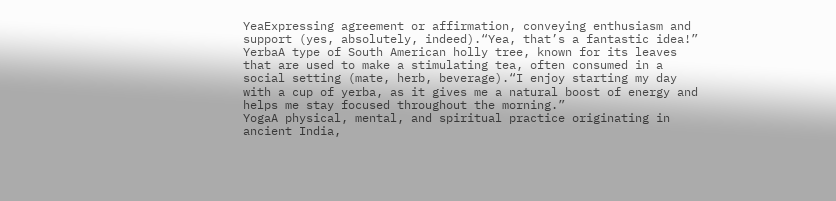YeaExpressing agreement or affirmation, conveying enthusiasm and support (yes, absolutely, indeed).“Yea, that’s a fantastic idea!”
YerbaA type of South American holly tree, known for its leaves that are used to make a stimulating tea, often consumed in a social setting (mate, herb, beverage).“I enjoy starting my day with a cup of yerba, as it gives me a natural boost of energy and helps me stay focused throughout the morning.”
YogaA physical, mental, and spiritual practice originating in ancient India,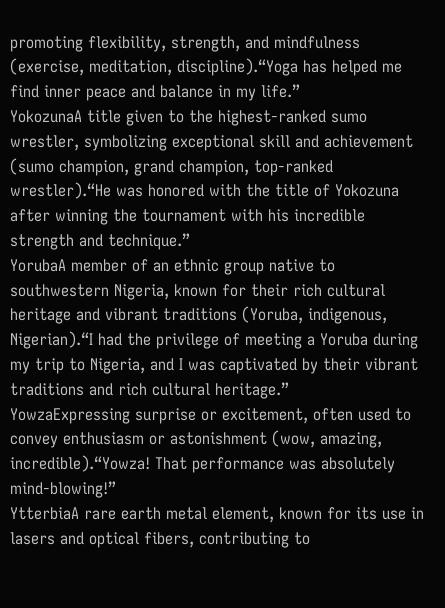promoting flexibility, strength, and mindfulness (exercise, meditation, discipline).“Yoga has helped me find inner peace and balance in my life.”
YokozunaA title given to the highest-ranked sumo wrestler, symbolizing exceptional skill and achievement (sumo champion, grand champion, top-ranked wrestler).“He was honored with the title of Yokozuna after winning the tournament with his incredible strength and technique.”
YorubaA member of an ethnic group native to southwestern Nigeria, known for their rich cultural heritage and vibrant traditions (Yoruba, indigenous, Nigerian).“I had the privilege of meeting a Yoruba during my trip to Nigeria, and I was captivated by their vibrant traditions and rich cultural heritage.”
YowzaExpressing surprise or excitement, often used to convey enthusiasm or astonishment (wow, amazing, incredible).“Yowza! That performance was absolutely mind-blowing!”
YtterbiaA rare earth metal element, known for its use in lasers and optical fibers, contributing to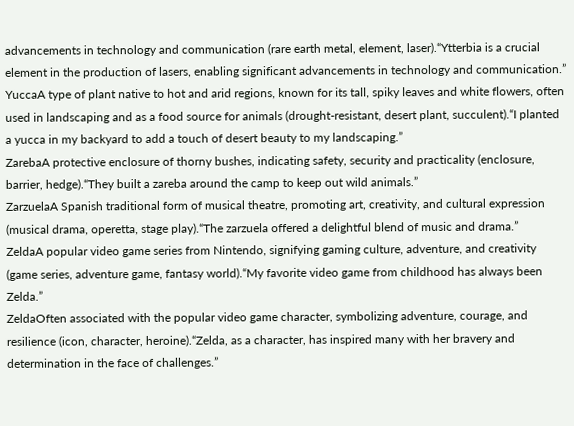advancements in technology and communication (rare earth metal, element, laser).“Ytterbia is a crucial element in the production of lasers, enabling significant advancements in technology and communication.”
YuccaA type of plant native to hot and arid regions, known for its tall, spiky leaves and white flowers, often used in landscaping and as a food source for animals (drought-resistant, desert plant, succulent).“I planted a yucca in my backyard to add a touch of desert beauty to my landscaping.”
ZarebaA protective enclosure of thorny bushes, indicating safety, security and practicality (enclosure, barrier, hedge).“They built a zareba around the camp to keep out wild animals.”
ZarzuelaA Spanish traditional form of musical theatre, promoting art, creativity, and cultural expression (musical drama, operetta, stage play).“The zarzuela offered a delightful blend of music and drama.”
ZeldaA popular video game series from Nintendo, signifying gaming culture, adventure, and creativity (game series, adventure game, fantasy world).“My favorite video game from childhood has always been Zelda.”
ZeldaOften associated with the popular video game character, symbolizing adventure, courage, and resilience (icon, character, heroine).“Zelda, as a character, has inspired many with her bravery and determination in the face of challenges.”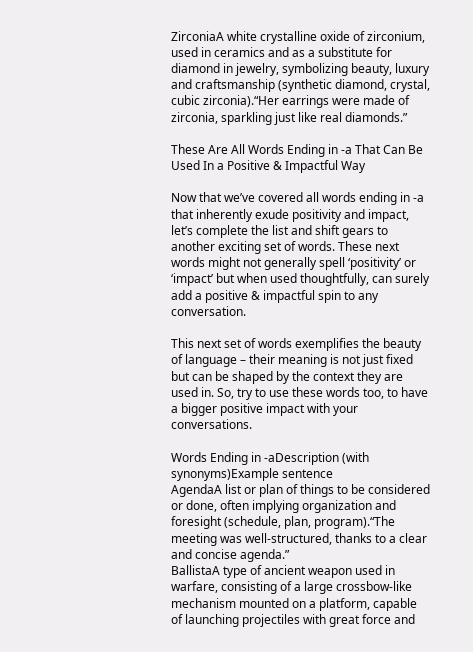ZirconiaA white crystalline oxide of zirconium, used in ceramics and as a substitute for diamond in jewelry, symbolizing beauty, luxury and craftsmanship (synthetic diamond, crystal, cubic zirconia).“Her earrings were made of zirconia, sparkling just like real diamonds.”

These Are All Words Ending in -a That Can Be Used In a Positive & Impactful Way

Now that we’ve covered all words ending in -a that inherently exude positivity and impact, let’s complete the list and shift gears to another exciting set of words. These next words might not generally spell ‘positivity’ or ‘impact’ but when used thoughtfully, can surely add a positive & impactful spin to any conversation.

This next set of words exemplifies the beauty of language – their meaning is not just fixed but can be shaped by the context they are used in. So, try to use these words too, to have a bigger positive impact with your conversations.

Words Ending in -aDescription (with synonyms)Example sentence
AgendaA list or plan of things to be considered or done, often implying organization and foresight (schedule, plan, program).“The meeting was well-structured, thanks to a clear and concise agenda.”
BallistaA type of ancient weapon used in warfare, consisting of a large crossbow-like mechanism mounted on a platform, capable of launching projectiles with great force and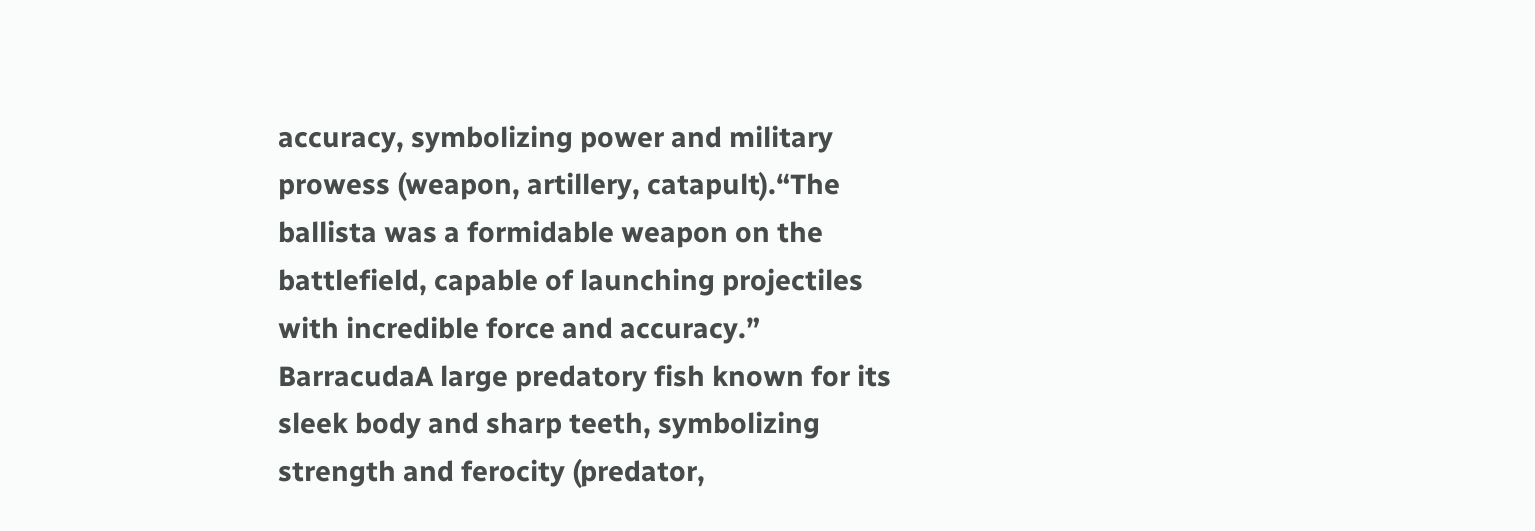accuracy, symbolizing power and military prowess (weapon, artillery, catapult).“The ballista was a formidable weapon on the battlefield, capable of launching projectiles with incredible force and accuracy.”
BarracudaA large predatory fish known for its sleek body and sharp teeth, symbolizing strength and ferocity (predator,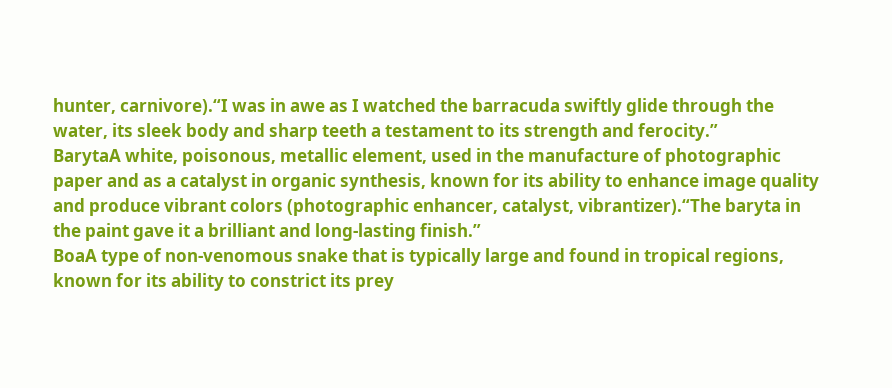hunter, carnivore).“I was in awe as I watched the barracuda swiftly glide through the water, its sleek body and sharp teeth a testament to its strength and ferocity.”
BarytaA white, poisonous, metallic element, used in the manufacture of photographic paper and as a catalyst in organic synthesis, known for its ability to enhance image quality and produce vibrant colors (photographic enhancer, catalyst, vibrantizer).“The baryta in the paint gave it a brilliant and long-lasting finish.”
BoaA type of non-venomous snake that is typically large and found in tropical regions, known for its ability to constrict its prey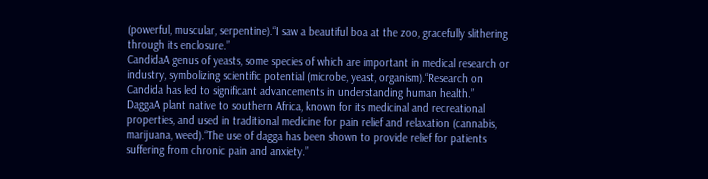(powerful, muscular, serpentine).“I saw a beautiful boa at the zoo, gracefully slithering through its enclosure.”
CandidaA genus of yeasts, some species of which are important in medical research or industry, symbolizing scientific potential (microbe, yeast, organism).“Research on Candida has led to significant advancements in understanding human health.”
DaggaA plant native to southern Africa, known for its medicinal and recreational properties, and used in traditional medicine for pain relief and relaxation (cannabis, marijuana, weed).“The use of dagga has been shown to provide relief for patients suffering from chronic pain and anxiety.”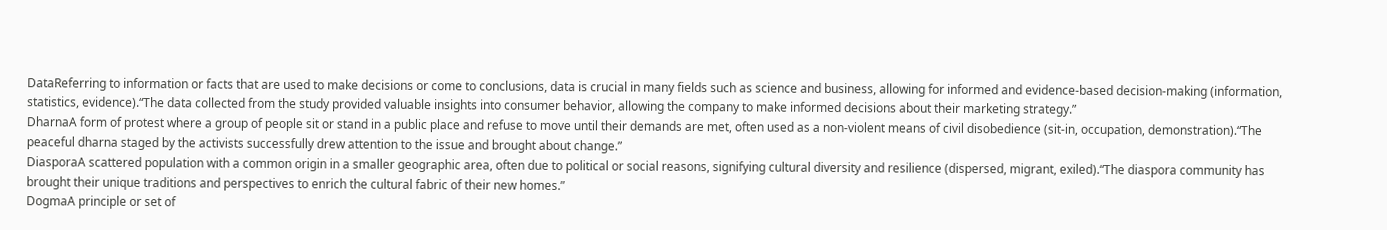DataReferring to information or facts that are used to make decisions or come to conclusions, data is crucial in many fields such as science and business, allowing for informed and evidence-based decision-making (information, statistics, evidence).“The data collected from the study provided valuable insights into consumer behavior, allowing the company to make informed decisions about their marketing strategy.”
DharnaA form of protest where a group of people sit or stand in a public place and refuse to move until their demands are met, often used as a non-violent means of civil disobedience (sit-in, occupation, demonstration).“The peaceful dharna staged by the activists successfully drew attention to the issue and brought about change.”
DiasporaA scattered population with a common origin in a smaller geographic area, often due to political or social reasons, signifying cultural diversity and resilience (dispersed, migrant, exiled).“The diaspora community has brought their unique traditions and perspectives to enrich the cultural fabric of their new homes.”
DogmaA principle or set of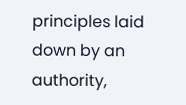principles laid down by an authority,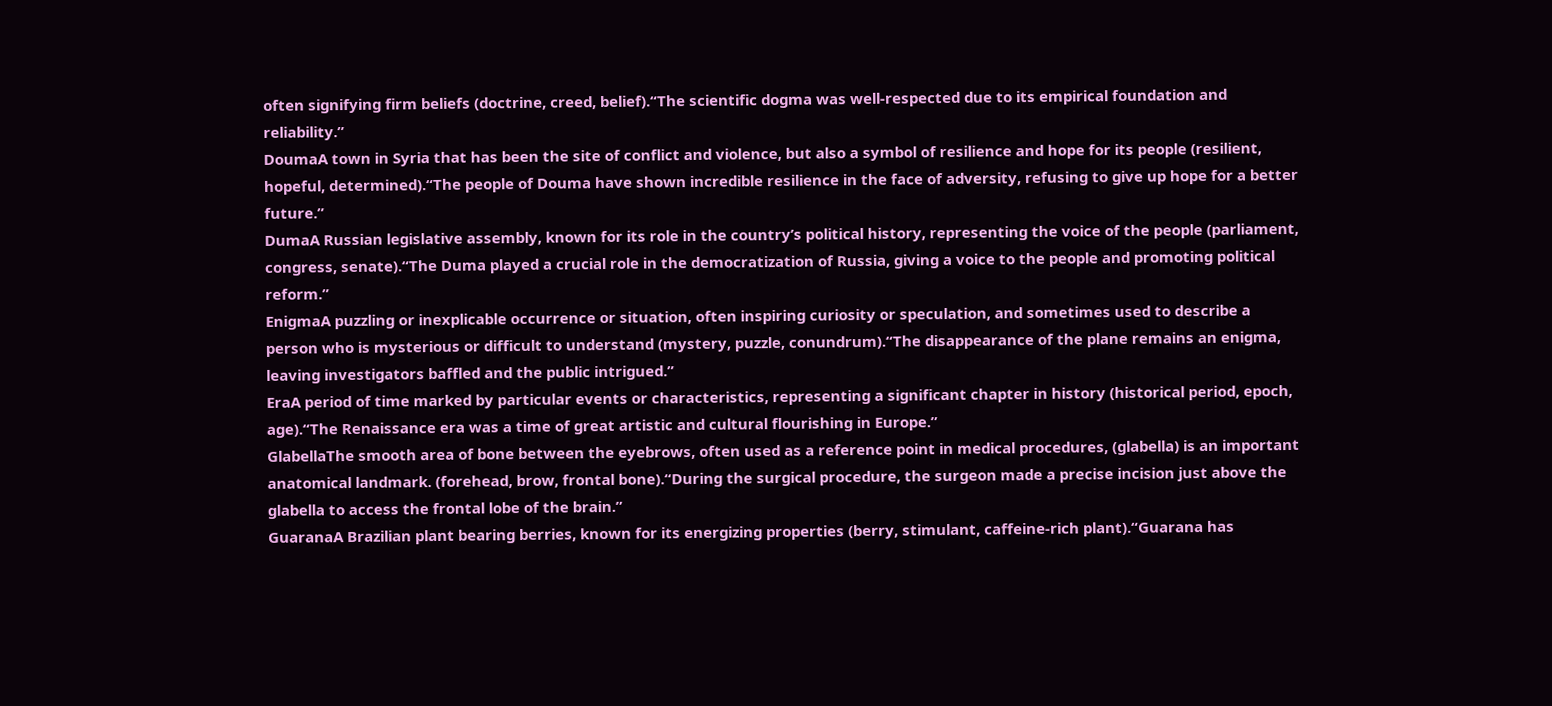often signifying firm beliefs (doctrine, creed, belief).“The scientific dogma was well-respected due to its empirical foundation and reliability.”
DoumaA town in Syria that has been the site of conflict and violence, but also a symbol of resilience and hope for its people (resilient, hopeful, determined).“The people of Douma have shown incredible resilience in the face of adversity, refusing to give up hope for a better future.”
DumaA Russian legislative assembly, known for its role in the country’s political history, representing the voice of the people (parliament, congress, senate).“The Duma played a crucial role in the democratization of Russia, giving a voice to the people and promoting political reform.”
EnigmaA puzzling or inexplicable occurrence or situation, often inspiring curiosity or speculation, and sometimes used to describe a person who is mysterious or difficult to understand (mystery, puzzle, conundrum).“The disappearance of the plane remains an enigma, leaving investigators baffled and the public intrigued.”
EraA period of time marked by particular events or characteristics, representing a significant chapter in history (historical period, epoch, age).“The Renaissance era was a time of great artistic and cultural flourishing in Europe.”
GlabellaThe smooth area of bone between the eyebrows, often used as a reference point in medical procedures, (glabella) is an important anatomical landmark. (forehead, brow, frontal bone).“During the surgical procedure, the surgeon made a precise incision just above the glabella to access the frontal lobe of the brain.”
GuaranaA Brazilian plant bearing berries, known for its energizing properties (berry, stimulant, caffeine-rich plant).“Guarana has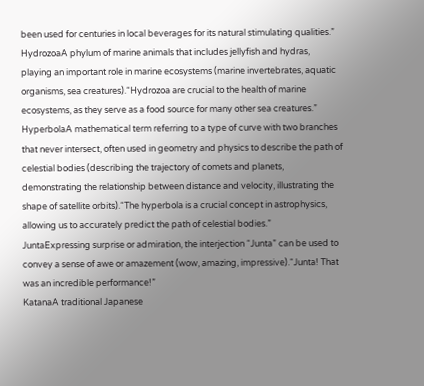been used for centuries in local beverages for its natural stimulating qualities.”
HydrozoaA phylum of marine animals that includes jellyfish and hydras, playing an important role in marine ecosystems (marine invertebrates, aquatic organisms, sea creatures).“Hydrozoa are crucial to the health of marine ecosystems, as they serve as a food source for many other sea creatures.”
HyperbolaA mathematical term referring to a type of curve with two branches that never intersect, often used in geometry and physics to describe the path of celestial bodies (describing the trajectory of comets and planets, demonstrating the relationship between distance and velocity, illustrating the shape of satellite orbits).“The hyperbola is a crucial concept in astrophysics, allowing us to accurately predict the path of celestial bodies.”
JuntaExpressing surprise or admiration, the interjection “Junta” can be used to convey a sense of awe or amazement (wow, amazing, impressive).“Junta! That was an incredible performance!”
KatanaA traditional Japanese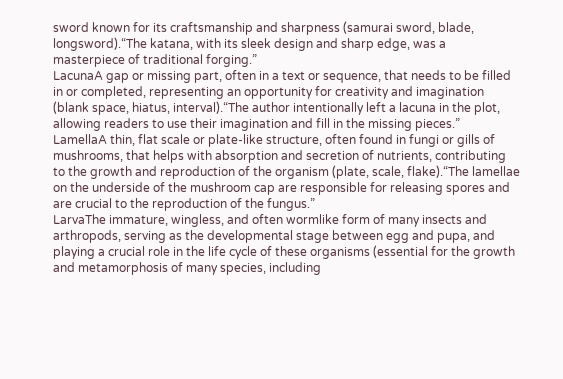sword known for its craftsmanship and sharpness (samurai sword, blade, longsword).“The katana, with its sleek design and sharp edge, was a masterpiece of traditional forging.”
LacunaA gap or missing part, often in a text or sequence, that needs to be filled in or completed, representing an opportunity for creativity and imagination (blank space, hiatus, interval).“The author intentionally left a lacuna in the plot, allowing readers to use their imagination and fill in the missing pieces.”
LamellaA thin, flat scale or plate-like structure, often found in fungi or gills of mushrooms, that helps with absorption and secretion of nutrients, contributing to the growth and reproduction of the organism (plate, scale, flake).“The lamellae on the underside of the mushroom cap are responsible for releasing spores and are crucial to the reproduction of the fungus.”
LarvaThe immature, wingless, and often wormlike form of many insects and arthropods, serving as the developmental stage between egg and pupa, and playing a crucial role in the life cycle of these organisms (essential for the growth and metamorphosis of many species, including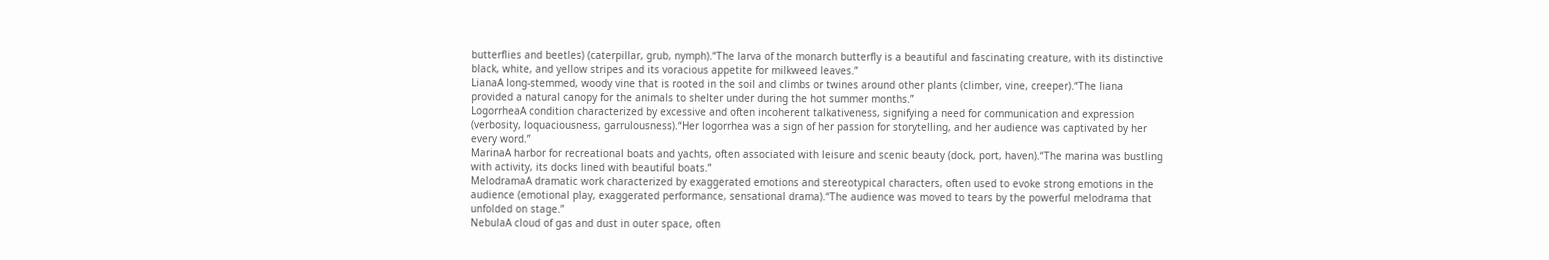butterflies and beetles) (caterpillar, grub, nymph).“The larva of the monarch butterfly is a beautiful and fascinating creature, with its distinctive black, white, and yellow stripes and its voracious appetite for milkweed leaves.”
LianaA long-stemmed, woody vine that is rooted in the soil and climbs or twines around other plants (climber, vine, creeper).“The liana provided a natural canopy for the animals to shelter under during the hot summer months.”
LogorrheaA condition characterized by excessive and often incoherent talkativeness, signifying a need for communication and expression (verbosity, loquaciousness, garrulousness).“Her logorrhea was a sign of her passion for storytelling, and her audience was captivated by her every word.”
MarinaA harbor for recreational boats and yachts, often associated with leisure and scenic beauty (dock, port, haven).“The marina was bustling with activity, its docks lined with beautiful boats.”
MelodramaA dramatic work characterized by exaggerated emotions and stereotypical characters, often used to evoke strong emotions in the audience (emotional play, exaggerated performance, sensational drama).“The audience was moved to tears by the powerful melodrama that unfolded on stage.”
NebulaA cloud of gas and dust in outer space, often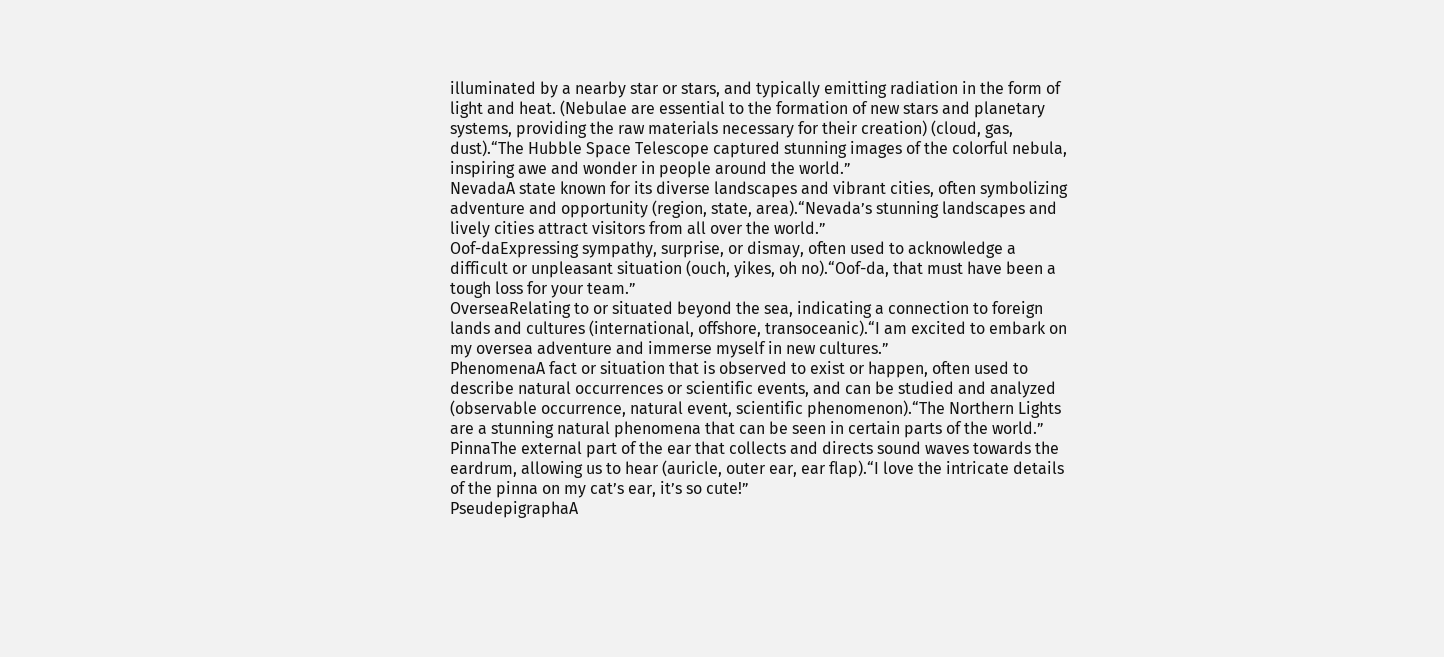illuminated by a nearby star or stars, and typically emitting radiation in the form of light and heat. (Nebulae are essential to the formation of new stars and planetary systems, providing the raw materials necessary for their creation) (cloud, gas, dust).“The Hubble Space Telescope captured stunning images of the colorful nebula, inspiring awe and wonder in people around the world.”
NevadaA state known for its diverse landscapes and vibrant cities, often symbolizing adventure and opportunity (region, state, area).“Nevada’s stunning landscapes and lively cities attract visitors from all over the world.”
Oof-daExpressing sympathy, surprise, or dismay, often used to acknowledge a difficult or unpleasant situation (ouch, yikes, oh no).“Oof-da, that must have been a tough loss for your team.”
OverseaRelating to or situated beyond the sea, indicating a connection to foreign lands and cultures (international, offshore, transoceanic).“I am excited to embark on my oversea adventure and immerse myself in new cultures.”
PhenomenaA fact or situation that is observed to exist or happen, often used to describe natural occurrences or scientific events, and can be studied and analyzed (observable occurrence, natural event, scientific phenomenon).“The Northern Lights are a stunning natural phenomena that can be seen in certain parts of the world.”
PinnaThe external part of the ear that collects and directs sound waves towards the eardrum, allowing us to hear (auricle, outer ear, ear flap).“I love the intricate details of the pinna on my cat’s ear, it’s so cute!”
PseudepigraphaA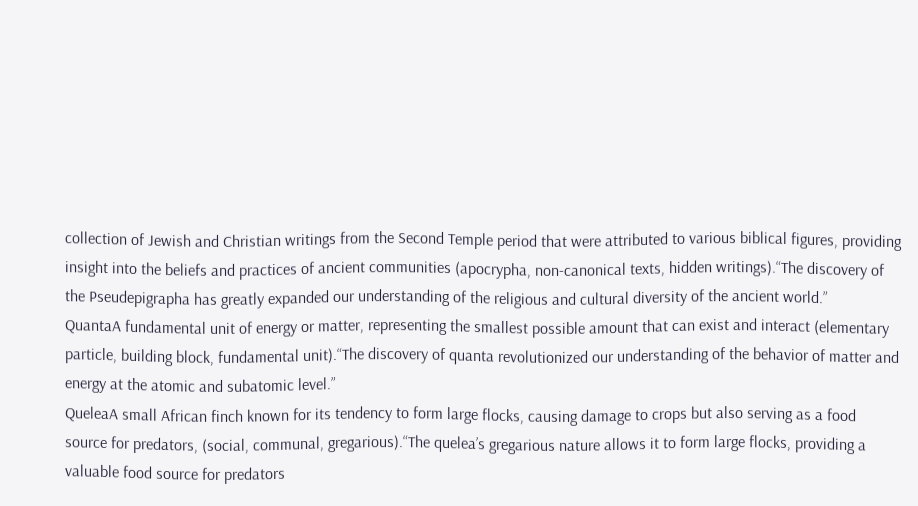collection of Jewish and Christian writings from the Second Temple period that were attributed to various biblical figures, providing insight into the beliefs and practices of ancient communities (apocrypha, non-canonical texts, hidden writings).“The discovery of the Pseudepigrapha has greatly expanded our understanding of the religious and cultural diversity of the ancient world.”
QuantaA fundamental unit of energy or matter, representing the smallest possible amount that can exist and interact (elementary particle, building block, fundamental unit).“The discovery of quanta revolutionized our understanding of the behavior of matter and energy at the atomic and subatomic level.”
QueleaA small African finch known for its tendency to form large flocks, causing damage to crops but also serving as a food source for predators, (social, communal, gregarious).“The quelea’s gregarious nature allows it to form large flocks, providing a valuable food source for predators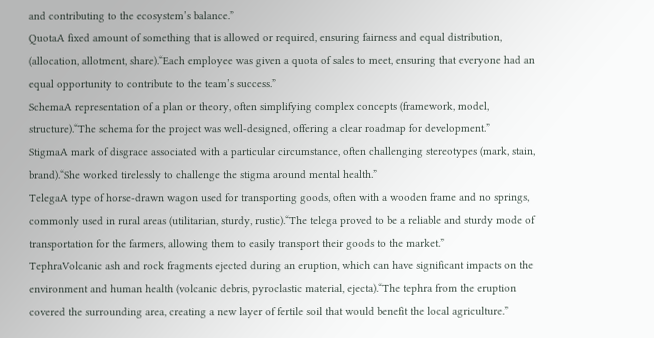and contributing to the ecosystem’s balance.”
QuotaA fixed amount of something that is allowed or required, ensuring fairness and equal distribution, (allocation, allotment, share).“Each employee was given a quota of sales to meet, ensuring that everyone had an equal opportunity to contribute to the team’s success.”
SchemaA representation of a plan or theory, often simplifying complex concepts (framework, model, structure).“The schema for the project was well-designed, offering a clear roadmap for development.”
StigmaA mark of disgrace associated with a particular circumstance, often challenging stereotypes (mark, stain, brand).“She worked tirelessly to challenge the stigma around mental health.”
TelegaA type of horse-drawn wagon used for transporting goods, often with a wooden frame and no springs, commonly used in rural areas (utilitarian, sturdy, rustic).“The telega proved to be a reliable and sturdy mode of transportation for the farmers, allowing them to easily transport their goods to the market.”
TephraVolcanic ash and rock fragments ejected during an eruption, which can have significant impacts on the environment and human health (volcanic debris, pyroclastic material, ejecta).“The tephra from the eruption covered the surrounding area, creating a new layer of fertile soil that would benefit the local agriculture.”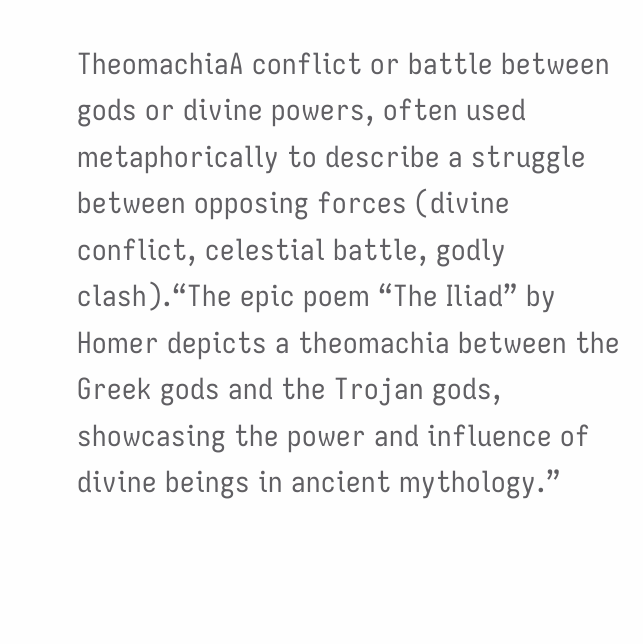TheomachiaA conflict or battle between gods or divine powers, often used metaphorically to describe a struggle between opposing forces (divine conflict, celestial battle, godly clash).“The epic poem “The Iliad” by Homer depicts a theomachia between the Greek gods and the Trojan gods, showcasing the power and influence of divine beings in ancient mythology.”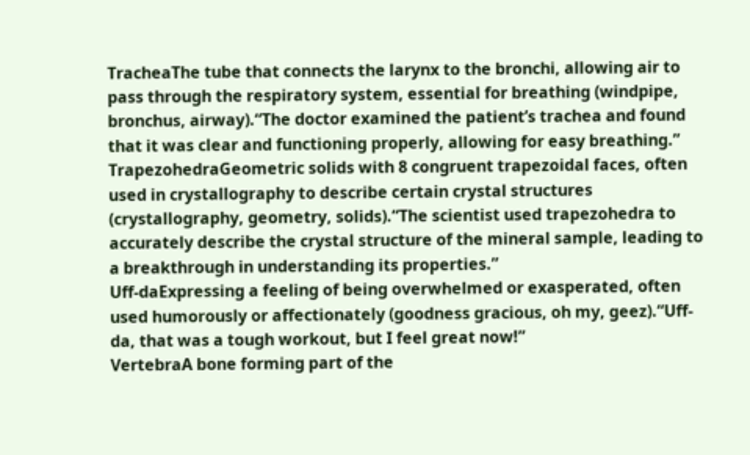TracheaThe tube that connects the larynx to the bronchi, allowing air to pass through the respiratory system, essential for breathing (windpipe, bronchus, airway).“The doctor examined the patient’s trachea and found that it was clear and functioning properly, allowing for easy breathing.”
TrapezohedraGeometric solids with 8 congruent trapezoidal faces, often used in crystallography to describe certain crystal structures (crystallography, geometry, solids).“The scientist used trapezohedra to accurately describe the crystal structure of the mineral sample, leading to a breakthrough in understanding its properties.”
Uff-daExpressing a feeling of being overwhelmed or exasperated, often used humorously or affectionately (goodness gracious, oh my, geez).“Uff-da, that was a tough workout, but I feel great now!”
VertebraA bone forming part of the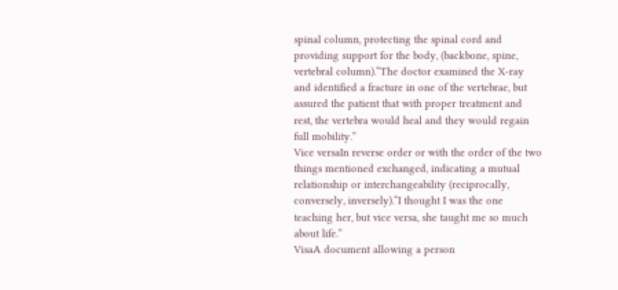spinal column, protecting the spinal cord and providing support for the body, (backbone, spine, vertebral column).“The doctor examined the X-ray and identified a fracture in one of the vertebrae, but assured the patient that with proper treatment and rest, the vertebra would heal and they would regain full mobility.”
Vice versaIn reverse order or with the order of the two things mentioned exchanged, indicating a mutual relationship or interchangeability (reciprocally, conversely, inversely).“I thought I was the one teaching her, but vice versa, she taught me so much about life.”
VisaA document allowing a person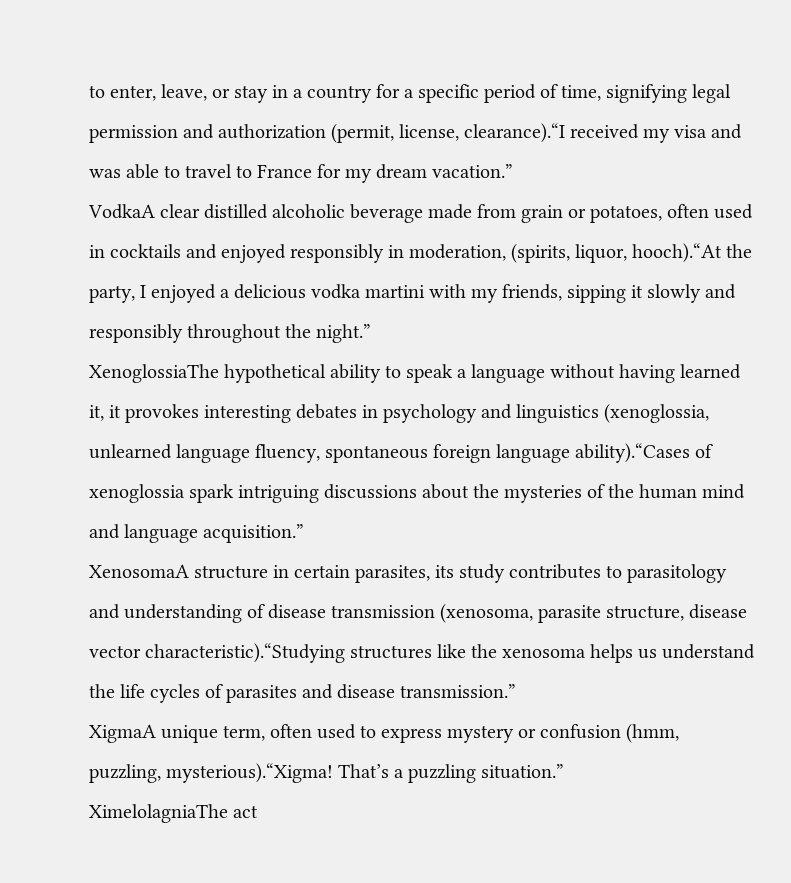to enter, leave, or stay in a country for a specific period of time, signifying legal permission and authorization (permit, license, clearance).“I received my visa and was able to travel to France for my dream vacation.”
VodkaA clear distilled alcoholic beverage made from grain or potatoes, often used in cocktails and enjoyed responsibly in moderation, (spirits, liquor, hooch).“At the party, I enjoyed a delicious vodka martini with my friends, sipping it slowly and responsibly throughout the night.”
XenoglossiaThe hypothetical ability to speak a language without having learned it, it provokes interesting debates in psychology and linguistics (xenoglossia, unlearned language fluency, spontaneous foreign language ability).“Cases of xenoglossia spark intriguing discussions about the mysteries of the human mind and language acquisition.”
XenosomaA structure in certain parasites, its study contributes to parasitology and understanding of disease transmission (xenosoma, parasite structure, disease vector characteristic).“Studying structures like the xenosoma helps us understand the life cycles of parasites and disease transmission.”
XigmaA unique term, often used to express mystery or confusion (hmm, puzzling, mysterious).“Xigma! That’s a puzzling situation.”
XimelolagniaThe act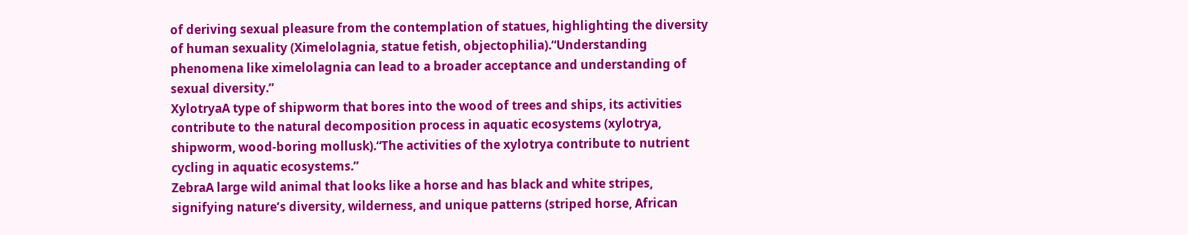of deriving sexual pleasure from the contemplation of statues, highlighting the diversity of human sexuality (Ximelolagnia, statue fetish, objectophilia).“Understanding phenomena like ximelolagnia can lead to a broader acceptance and understanding of sexual diversity.”
XylotryaA type of shipworm that bores into the wood of trees and ships, its activities contribute to the natural decomposition process in aquatic ecosystems (xylotrya, shipworm, wood-boring mollusk).“The activities of the xylotrya contribute to nutrient cycling in aquatic ecosystems.”
ZebraA large wild animal that looks like a horse and has black and white stripes, signifying nature’s diversity, wilderness, and unique patterns (striped horse, African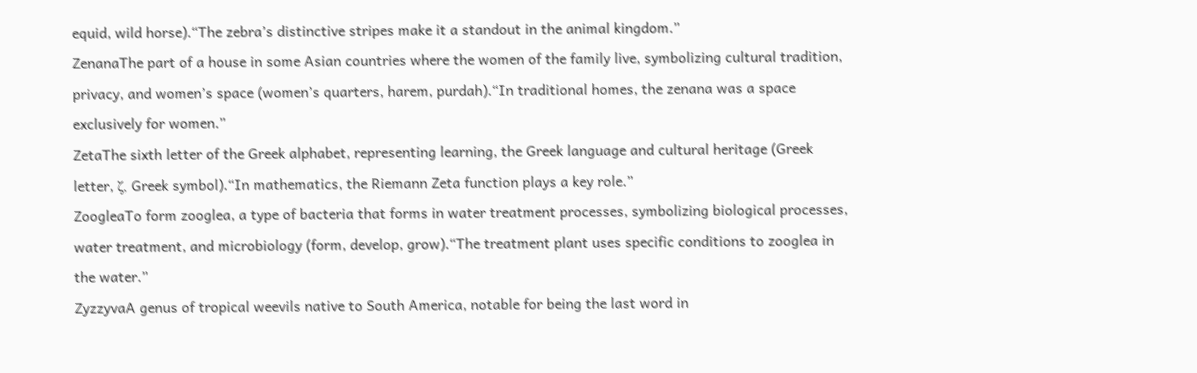equid, wild horse).“The zebra’s distinctive stripes make it a standout in the animal kingdom.”
ZenanaThe part of a house in some Asian countries where the women of the family live, symbolizing cultural tradition, privacy, and women’s space (women’s quarters, harem, purdah).“In traditional homes, the zenana was a space exclusively for women.”
ZetaThe sixth letter of the Greek alphabet, representing learning, the Greek language and cultural heritage (Greek letter, ζ, Greek symbol).“In mathematics, the Riemann Zeta function plays a key role.”
ZoogleaTo form zooglea, a type of bacteria that forms in water treatment processes, symbolizing biological processes, water treatment, and microbiology (form, develop, grow).“The treatment plant uses specific conditions to zooglea in the water.”
ZyzzyvaA genus of tropical weevils native to South America, notable for being the last word in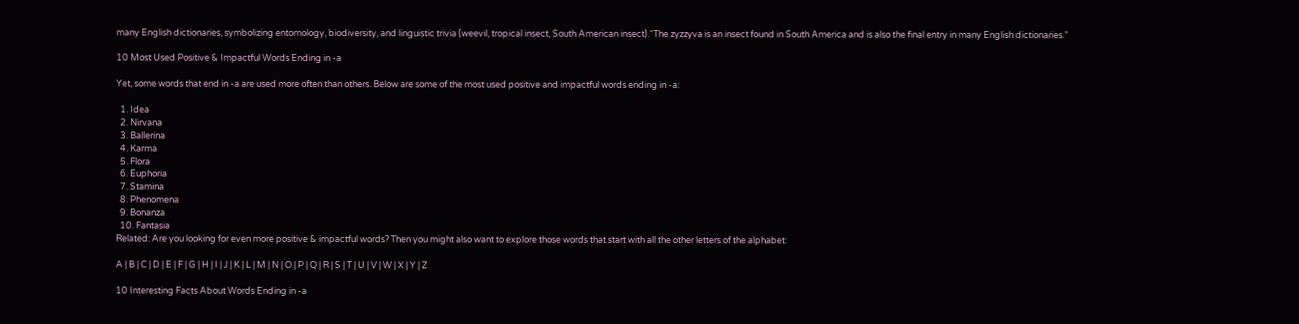many English dictionaries, symbolizing entomology, biodiversity, and linguistic trivia (weevil, tropical insect, South American insect).“The zyzzyva is an insect found in South America and is also the final entry in many English dictionaries.”

10 Most Used Positive & Impactful Words Ending in -a

Yet, some words that end in -a are used more often than others. Below are some of the most used positive and impactful words ending in -a:

  1. Idea
  2. Nirvana
  3. Ballerina
  4. Karma
  5. Flora
  6. Euphoria
  7. Stamina
  8. Phenomena
  9. Bonanza
  10. Fantasia
Related: Are you looking for even more positive & impactful words? Then you might also want to explore those words that start with all the other letters of the alphabet:

A | B | C | D | E | F | G | H | I | J | K | L | M | N | O | P | Q | R | S | T | U | V | W | X | Y | Z

10 Interesting Facts About Words Ending in -a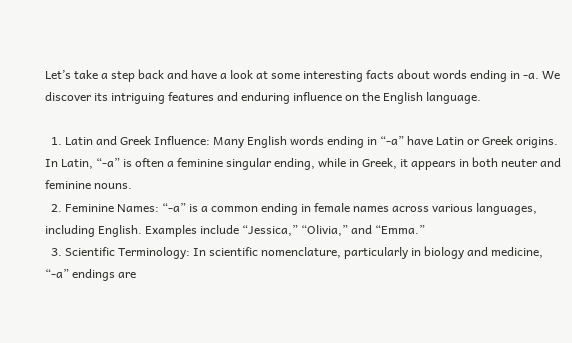Let’s take a step back and have a look at some interesting facts about words ending in -a. We discover its intriguing features and enduring influence on the English language.

  1. Latin and Greek Influence: Many English words ending in “-a” have Latin or Greek origins. In Latin, “-a” is often a feminine singular ending, while in Greek, it appears in both neuter and feminine nouns.
  2. Feminine Names: “-a” is a common ending in female names across various languages, including English. Examples include “Jessica,” “Olivia,” and “Emma.”
  3. Scientific Terminology: In scientific nomenclature, particularly in biology and medicine, “-a” endings are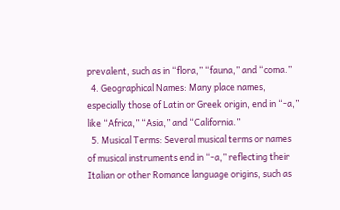prevalent, such as in “flora,” “fauna,” and “coma.”
  4. Geographical Names: Many place names, especially those of Latin or Greek origin, end in “-a,” like “Africa,” “Asia,” and “California.”
  5. Musical Terms: Several musical terms or names of musical instruments end in “-a,” reflecting their Italian or other Romance language origins, such as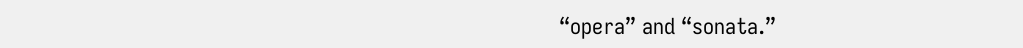“opera” and “sonata.”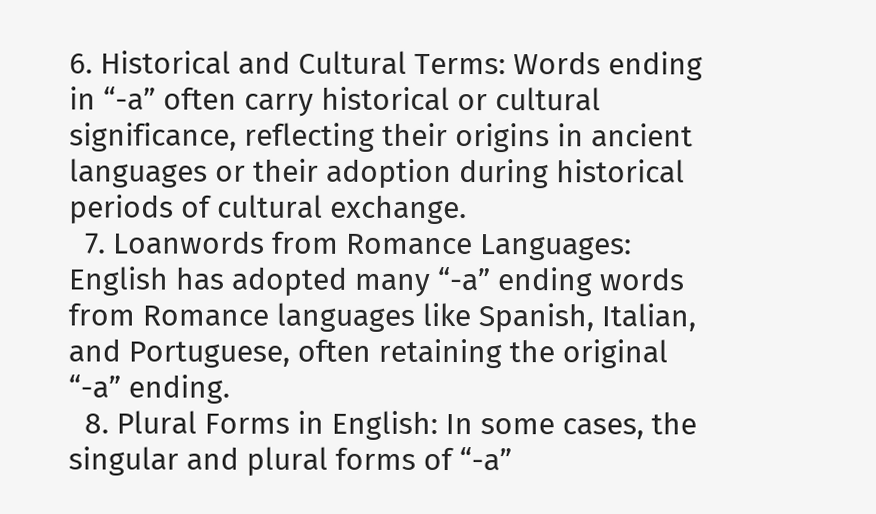6. Historical and Cultural Terms: Words ending in “-a” often carry historical or cultural significance, reflecting their origins in ancient languages or their adoption during historical periods of cultural exchange.
  7. Loanwords from Romance Languages: English has adopted many “-a” ending words from Romance languages like Spanish, Italian, and Portuguese, often retaining the original “-a” ending.
  8. Plural Forms in English: In some cases, the singular and plural forms of “-a”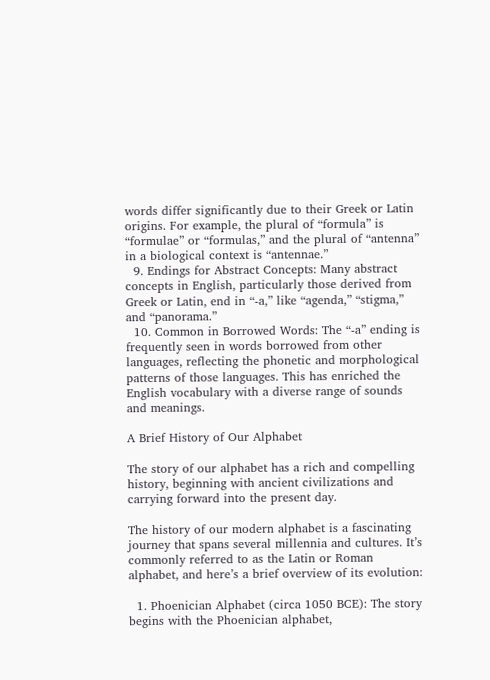words differ significantly due to their Greek or Latin origins. For example, the plural of “formula” is “formulae” or “formulas,” and the plural of “antenna” in a biological context is “antennae.”
  9. Endings for Abstract Concepts: Many abstract concepts in English, particularly those derived from Greek or Latin, end in “-a,” like “agenda,” “stigma,” and “panorama.”
  10. Common in Borrowed Words: The “-a” ending is frequently seen in words borrowed from other languages, reflecting the phonetic and morphological patterns of those languages. This has enriched the English vocabulary with a diverse range of sounds and meanings.

A Brief History of Our Alphabet

The story of our alphabet has a rich and compelling history, beginning with ancient civilizations and carrying forward into the present day.

The history of our modern alphabet is a fascinating journey that spans several millennia and cultures. It’s commonly referred to as the Latin or Roman alphabet, and here’s a brief overview of its evolution:

  1. Phoenician Alphabet (circa 1050 BCE): The story begins with the Phoenician alphabet,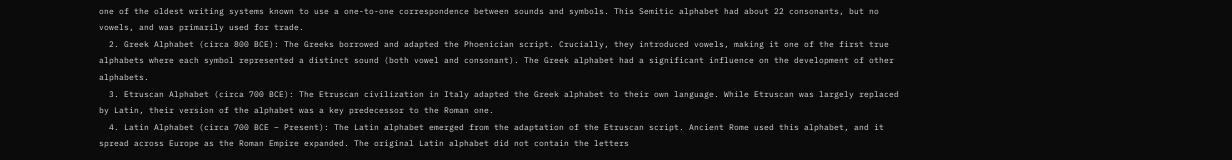one of the oldest writing systems known to use a one-to-one correspondence between sounds and symbols. This Semitic alphabet had about 22 consonants, but no vowels, and was primarily used for trade.
  2. Greek Alphabet (circa 800 BCE): The Greeks borrowed and adapted the Phoenician script. Crucially, they introduced vowels, making it one of the first true alphabets where each symbol represented a distinct sound (both vowel and consonant). The Greek alphabet had a significant influence on the development of other alphabets.
  3. Etruscan Alphabet (circa 700 BCE): The Etruscan civilization in Italy adapted the Greek alphabet to their own language. While Etruscan was largely replaced by Latin, their version of the alphabet was a key predecessor to the Roman one.
  4. Latin Alphabet (circa 700 BCE – Present): The Latin alphabet emerged from the adaptation of the Etruscan script. Ancient Rome used this alphabet, and it spread across Europe as the Roman Empire expanded. The original Latin alphabet did not contain the letters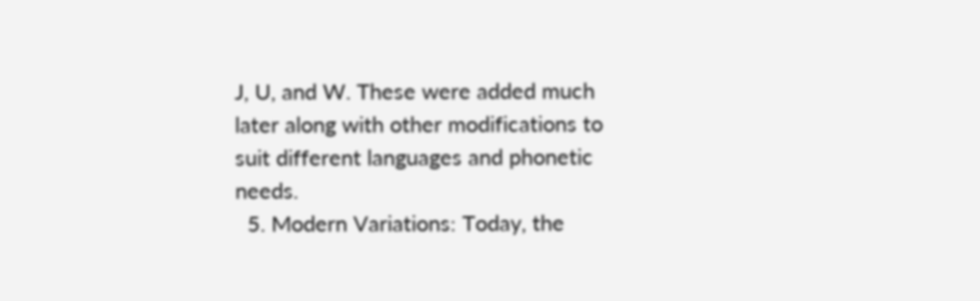J, U, and W. These were added much later along with other modifications to suit different languages and phonetic needs.
  5. Modern Variations: Today, the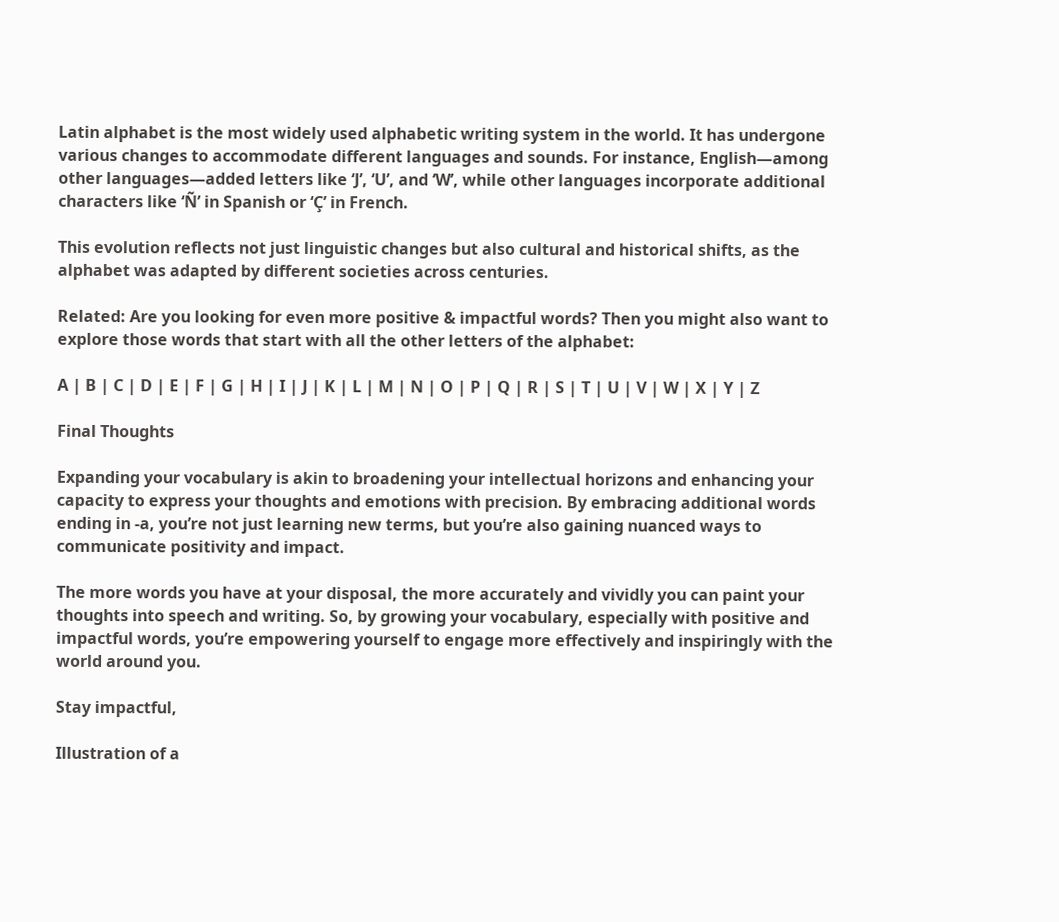Latin alphabet is the most widely used alphabetic writing system in the world. It has undergone various changes to accommodate different languages and sounds. For instance, English—among other languages—added letters like ‘J’, ‘U’, and ‘W’, while other languages incorporate additional characters like ‘Ñ’ in Spanish or ‘Ç’ in French.

This evolution reflects not just linguistic changes but also cultural and historical shifts, as the alphabet was adapted by different societies across centuries.

Related: Are you looking for even more positive & impactful words? Then you might also want to explore those words that start with all the other letters of the alphabet:

A | B | C | D | E | F | G | H | I | J | K | L | M | N | O | P | Q | R | S | T | U | V | W | X | Y | Z

Final Thoughts

Expanding your vocabulary is akin to broadening your intellectual horizons and enhancing your capacity to express your thoughts and emotions with precision. By embracing additional words ending in -a, you’re not just learning new terms, but you’re also gaining nuanced ways to communicate positivity and impact.

The more words you have at your disposal, the more accurately and vividly you can paint your thoughts into speech and writing. So, by growing your vocabulary, especially with positive and impactful words, you’re empowering yourself to engage more effectively and inspiringly with the world around you.

Stay impactful,

Illustration of a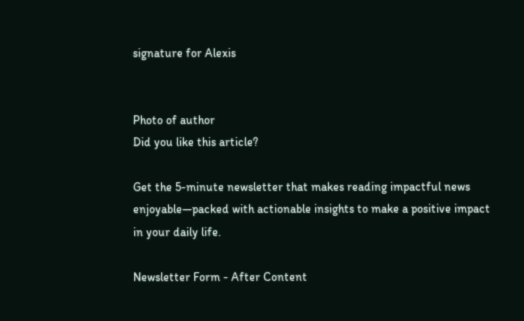signature for Alexis


Photo of author
Did you like this article?

Get the 5-minute newsletter that makes reading impactful news enjoyable—packed with actionable insights to make a positive impact in your daily life.

Newsletter Form - After Content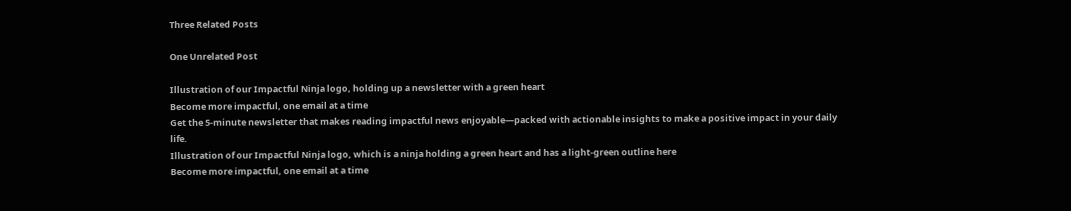Three Related Posts

One Unrelated Post

Illustration of our Impactful Ninja logo, holding up a newsletter with a green heart
Become more impactful, one email at a time
Get the 5-minute newsletter that makes reading impactful news enjoyable—packed with actionable insights to make a positive impact in your daily life.
Illustration of our Impactful Ninja logo, which is a ninja holding a green heart and has a light-green outline here
Become more impactful, one email at a time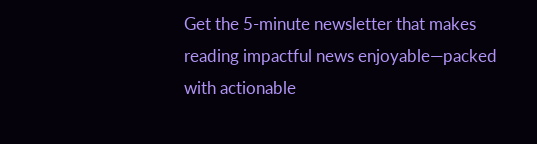Get the 5-minute newsletter that makes reading impactful news enjoyable—packed with actionable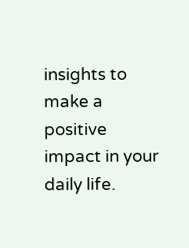insights to make a positive impact in your daily life.